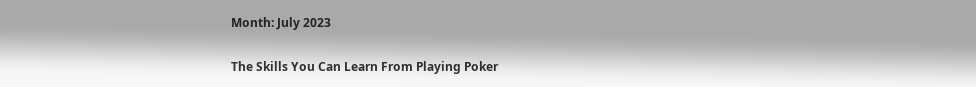Month: July 2023

The Skills You Can Learn From Playing Poker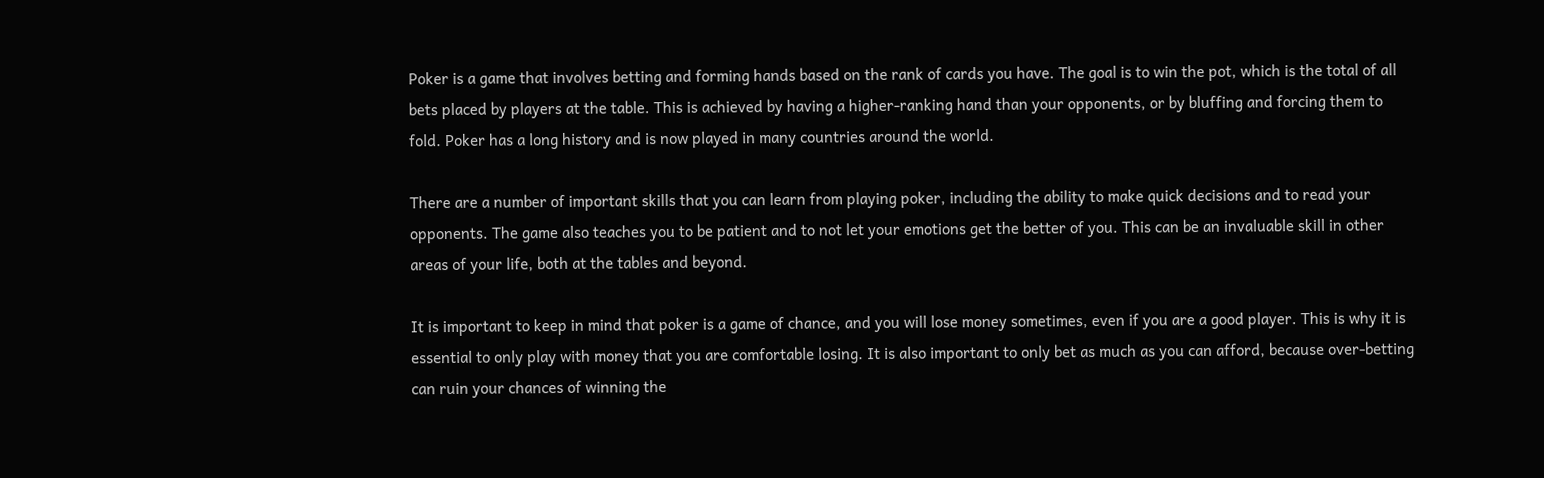Poker is a game that involves betting and forming hands based on the rank of cards you have. The goal is to win the pot, which is the total of all bets placed by players at the table. This is achieved by having a higher-ranking hand than your opponents, or by bluffing and forcing them to fold. Poker has a long history and is now played in many countries around the world.

There are a number of important skills that you can learn from playing poker, including the ability to make quick decisions and to read your opponents. The game also teaches you to be patient and to not let your emotions get the better of you. This can be an invaluable skill in other areas of your life, both at the tables and beyond.

It is important to keep in mind that poker is a game of chance, and you will lose money sometimes, even if you are a good player. This is why it is essential to only play with money that you are comfortable losing. It is also important to only bet as much as you can afford, because over-betting can ruin your chances of winning the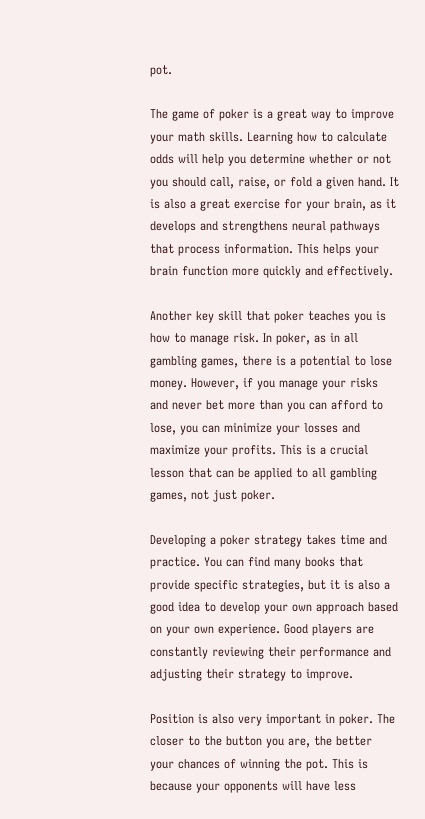pot.

The game of poker is a great way to improve your math skills. Learning how to calculate odds will help you determine whether or not you should call, raise, or fold a given hand. It is also a great exercise for your brain, as it develops and strengthens neural pathways that process information. This helps your brain function more quickly and effectively.

Another key skill that poker teaches you is how to manage risk. In poker, as in all gambling games, there is a potential to lose money. However, if you manage your risks and never bet more than you can afford to lose, you can minimize your losses and maximize your profits. This is a crucial lesson that can be applied to all gambling games, not just poker.

Developing a poker strategy takes time and practice. You can find many books that provide specific strategies, but it is also a good idea to develop your own approach based on your own experience. Good players are constantly reviewing their performance and adjusting their strategy to improve.

Position is also very important in poker. The closer to the button you are, the better your chances of winning the pot. This is because your opponents will have less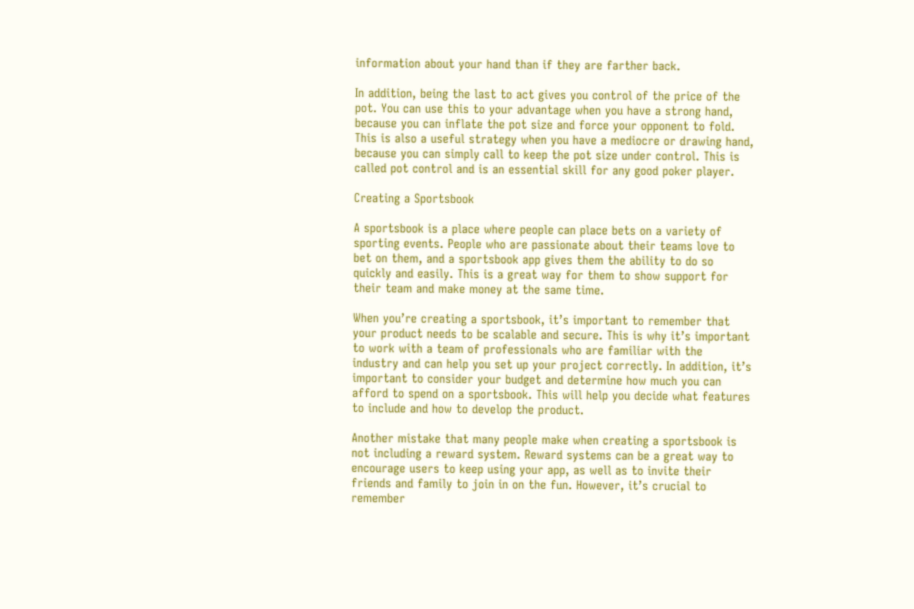information about your hand than if they are farther back.

In addition, being the last to act gives you control of the price of the pot. You can use this to your advantage when you have a strong hand, because you can inflate the pot size and force your opponent to fold. This is also a useful strategy when you have a mediocre or drawing hand, because you can simply call to keep the pot size under control. This is called pot control and is an essential skill for any good poker player.

Creating a Sportsbook

A sportsbook is a place where people can place bets on a variety of sporting events. People who are passionate about their teams love to bet on them, and a sportsbook app gives them the ability to do so quickly and easily. This is a great way for them to show support for their team and make money at the same time.

When you’re creating a sportsbook, it’s important to remember that your product needs to be scalable and secure. This is why it’s important to work with a team of professionals who are familiar with the industry and can help you set up your project correctly. In addition, it’s important to consider your budget and determine how much you can afford to spend on a sportsbook. This will help you decide what features to include and how to develop the product.

Another mistake that many people make when creating a sportsbook is not including a reward system. Reward systems can be a great way to encourage users to keep using your app, as well as to invite their friends and family to join in on the fun. However, it’s crucial to remember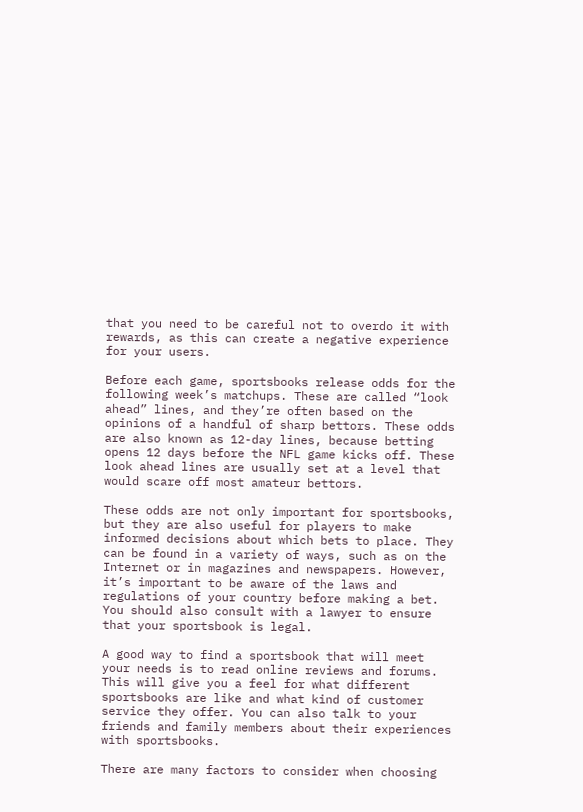that you need to be careful not to overdo it with rewards, as this can create a negative experience for your users.

Before each game, sportsbooks release odds for the following week’s matchups. These are called “look ahead” lines, and they’re often based on the opinions of a handful of sharp bettors. These odds are also known as 12-day lines, because betting opens 12 days before the NFL game kicks off. These look ahead lines are usually set at a level that would scare off most amateur bettors.

These odds are not only important for sportsbooks, but they are also useful for players to make informed decisions about which bets to place. They can be found in a variety of ways, such as on the Internet or in magazines and newspapers. However, it’s important to be aware of the laws and regulations of your country before making a bet. You should also consult with a lawyer to ensure that your sportsbook is legal.

A good way to find a sportsbook that will meet your needs is to read online reviews and forums. This will give you a feel for what different sportsbooks are like and what kind of customer service they offer. You can also talk to your friends and family members about their experiences with sportsbooks.

There are many factors to consider when choosing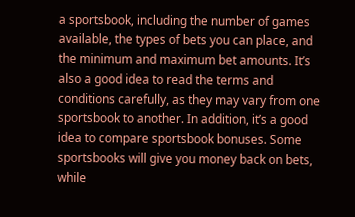a sportsbook, including the number of games available, the types of bets you can place, and the minimum and maximum bet amounts. It’s also a good idea to read the terms and conditions carefully, as they may vary from one sportsbook to another. In addition, it’s a good idea to compare sportsbook bonuses. Some sportsbooks will give you money back on bets, while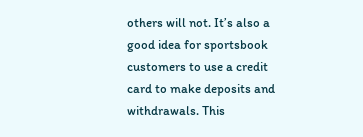others will not. It’s also a good idea for sportsbook customers to use a credit card to make deposits and withdrawals. This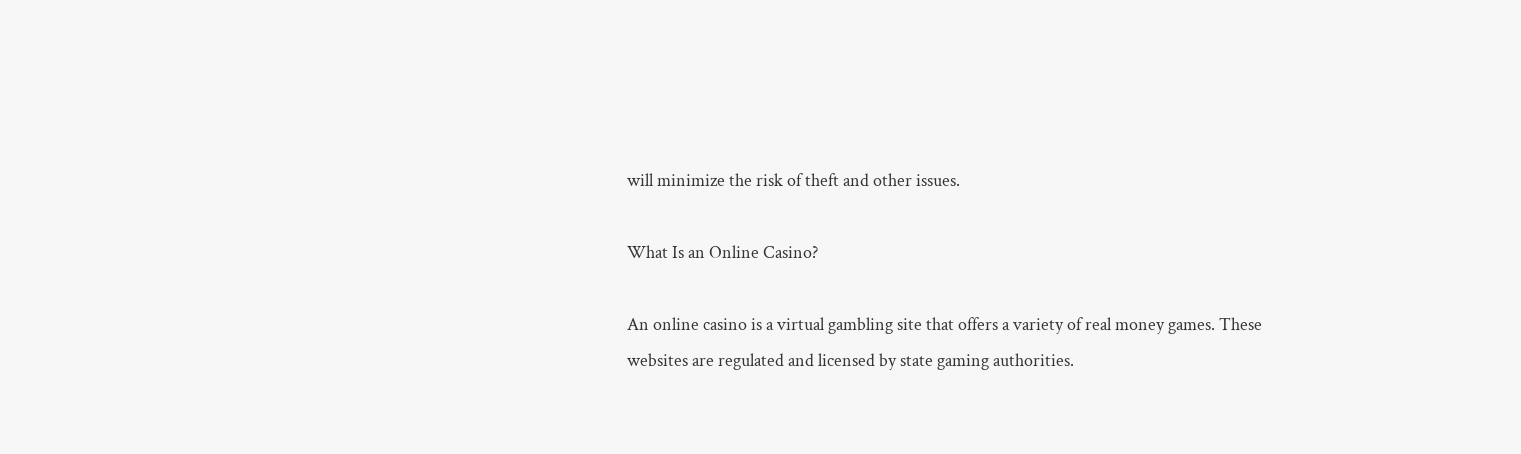will minimize the risk of theft and other issues.

What Is an Online Casino?

An online casino is a virtual gambling site that offers a variety of real money games. These websites are regulated and licensed by state gaming authorities.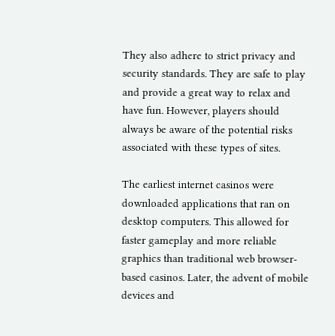They also adhere to strict privacy and security standards. They are safe to play and provide a great way to relax and have fun. However, players should always be aware of the potential risks associated with these types of sites.

The earliest internet casinos were downloaded applications that ran on desktop computers. This allowed for faster gameplay and more reliable graphics than traditional web browser-based casinos. Later, the advent of mobile devices and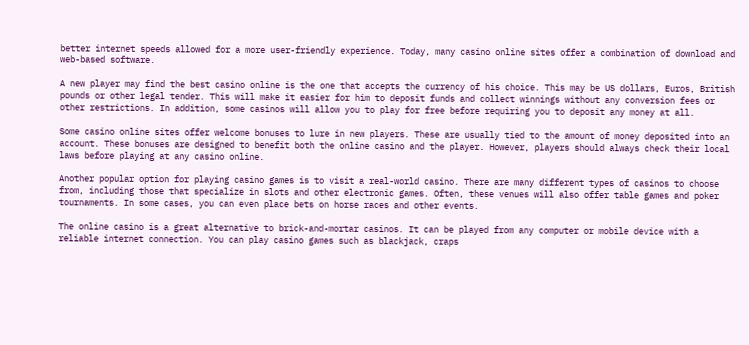better internet speeds allowed for a more user-friendly experience. Today, many casino online sites offer a combination of download and web-based software.

A new player may find the best casino online is the one that accepts the currency of his choice. This may be US dollars, Euros, British pounds or other legal tender. This will make it easier for him to deposit funds and collect winnings without any conversion fees or other restrictions. In addition, some casinos will allow you to play for free before requiring you to deposit any money at all.

Some casino online sites offer welcome bonuses to lure in new players. These are usually tied to the amount of money deposited into an account. These bonuses are designed to benefit both the online casino and the player. However, players should always check their local laws before playing at any casino online.

Another popular option for playing casino games is to visit a real-world casino. There are many different types of casinos to choose from, including those that specialize in slots and other electronic games. Often, these venues will also offer table games and poker tournaments. In some cases, you can even place bets on horse races and other events.

The online casino is a great alternative to brick-and-mortar casinos. It can be played from any computer or mobile device with a reliable internet connection. You can play casino games such as blackjack, craps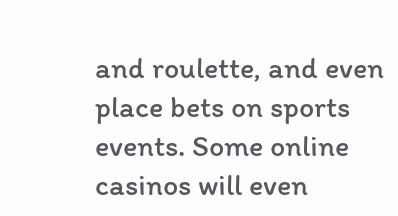and roulette, and even place bets on sports events. Some online casinos will even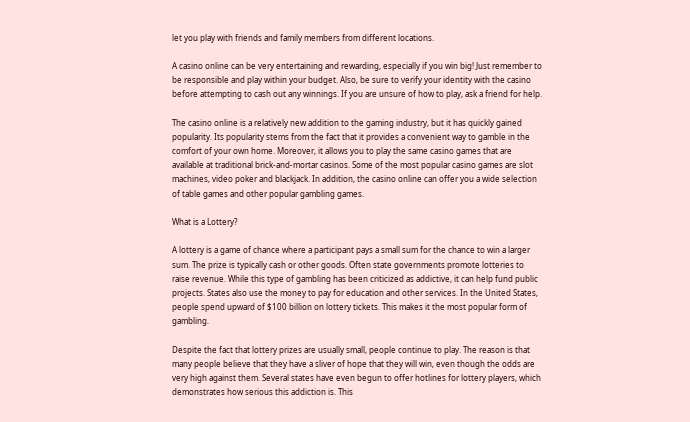let you play with friends and family members from different locations.

A casino online can be very entertaining and rewarding, especially if you win big! Just remember to be responsible and play within your budget. Also, be sure to verify your identity with the casino before attempting to cash out any winnings. If you are unsure of how to play, ask a friend for help.

The casino online is a relatively new addition to the gaming industry, but it has quickly gained popularity. Its popularity stems from the fact that it provides a convenient way to gamble in the comfort of your own home. Moreover, it allows you to play the same casino games that are available at traditional brick-and-mortar casinos. Some of the most popular casino games are slot machines, video poker and blackjack. In addition, the casino online can offer you a wide selection of table games and other popular gambling games.

What is a Lottery?

A lottery is a game of chance where a participant pays a small sum for the chance to win a larger sum. The prize is typically cash or other goods. Often state governments promote lotteries to raise revenue. While this type of gambling has been criticized as addictive, it can help fund public projects. States also use the money to pay for education and other services. In the United States, people spend upward of $100 billion on lottery tickets. This makes it the most popular form of gambling.

Despite the fact that lottery prizes are usually small, people continue to play. The reason is that many people believe that they have a sliver of hope that they will win, even though the odds are very high against them. Several states have even begun to offer hotlines for lottery players, which demonstrates how serious this addiction is. This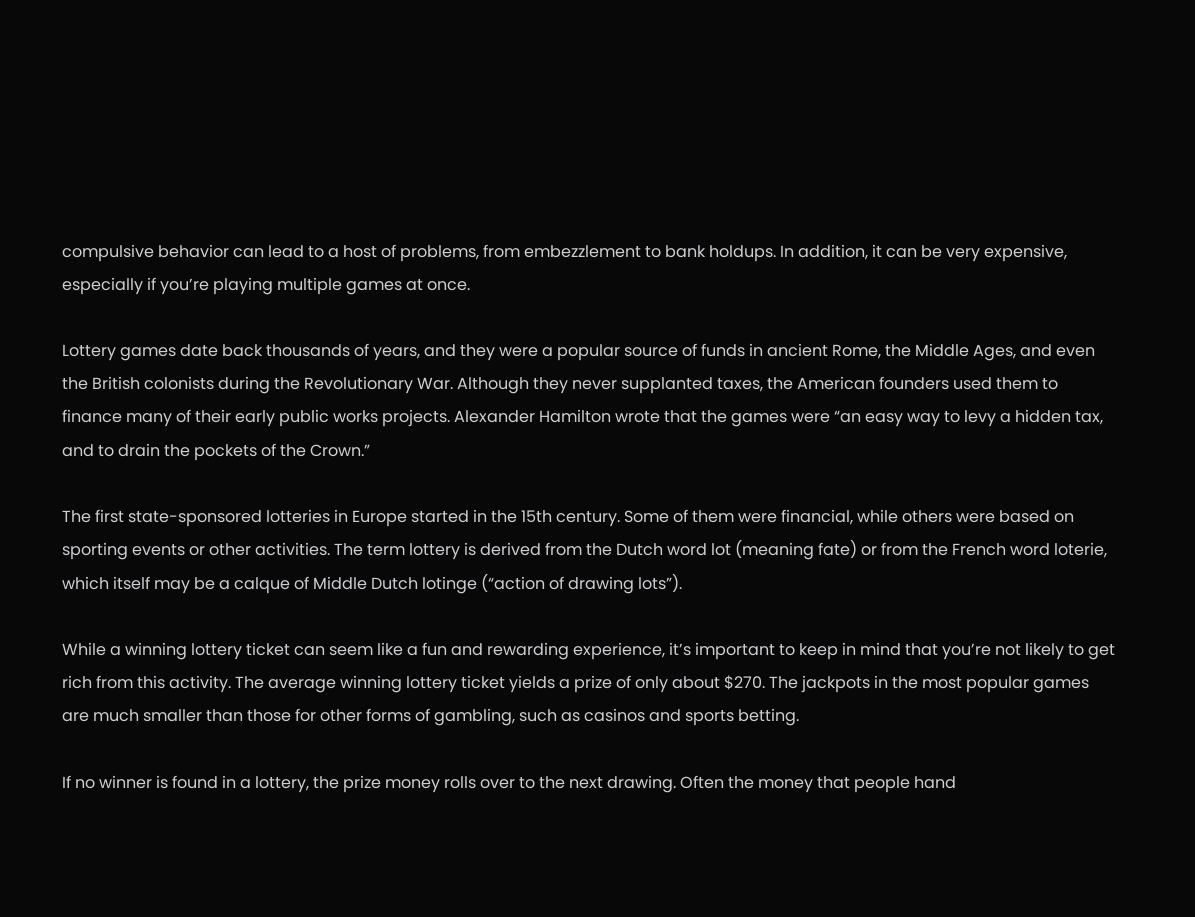compulsive behavior can lead to a host of problems, from embezzlement to bank holdups. In addition, it can be very expensive, especially if you’re playing multiple games at once.

Lottery games date back thousands of years, and they were a popular source of funds in ancient Rome, the Middle Ages, and even the British colonists during the Revolutionary War. Although they never supplanted taxes, the American founders used them to finance many of their early public works projects. Alexander Hamilton wrote that the games were “an easy way to levy a hidden tax, and to drain the pockets of the Crown.”

The first state-sponsored lotteries in Europe started in the 15th century. Some of them were financial, while others were based on sporting events or other activities. The term lottery is derived from the Dutch word lot (meaning fate) or from the French word loterie, which itself may be a calque of Middle Dutch lotinge (“action of drawing lots”).

While a winning lottery ticket can seem like a fun and rewarding experience, it’s important to keep in mind that you’re not likely to get rich from this activity. The average winning lottery ticket yields a prize of only about $270. The jackpots in the most popular games are much smaller than those for other forms of gambling, such as casinos and sports betting.

If no winner is found in a lottery, the prize money rolls over to the next drawing. Often the money that people hand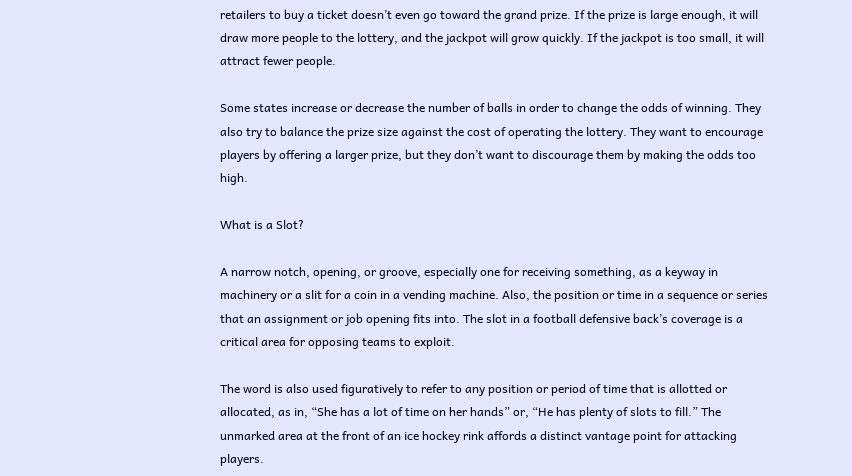retailers to buy a ticket doesn’t even go toward the grand prize. If the prize is large enough, it will draw more people to the lottery, and the jackpot will grow quickly. If the jackpot is too small, it will attract fewer people.

Some states increase or decrease the number of balls in order to change the odds of winning. They also try to balance the prize size against the cost of operating the lottery. They want to encourage players by offering a larger prize, but they don’t want to discourage them by making the odds too high.

What is a Slot?

A narrow notch, opening, or groove, especially one for receiving something, as a keyway in machinery or a slit for a coin in a vending machine. Also, the position or time in a sequence or series that an assignment or job opening fits into. The slot in a football defensive back’s coverage is a critical area for opposing teams to exploit.

The word is also used figuratively to refer to any position or period of time that is allotted or allocated, as in, “She has a lot of time on her hands” or, “He has plenty of slots to fill.” The unmarked area at the front of an ice hockey rink affords a distinct vantage point for attacking players.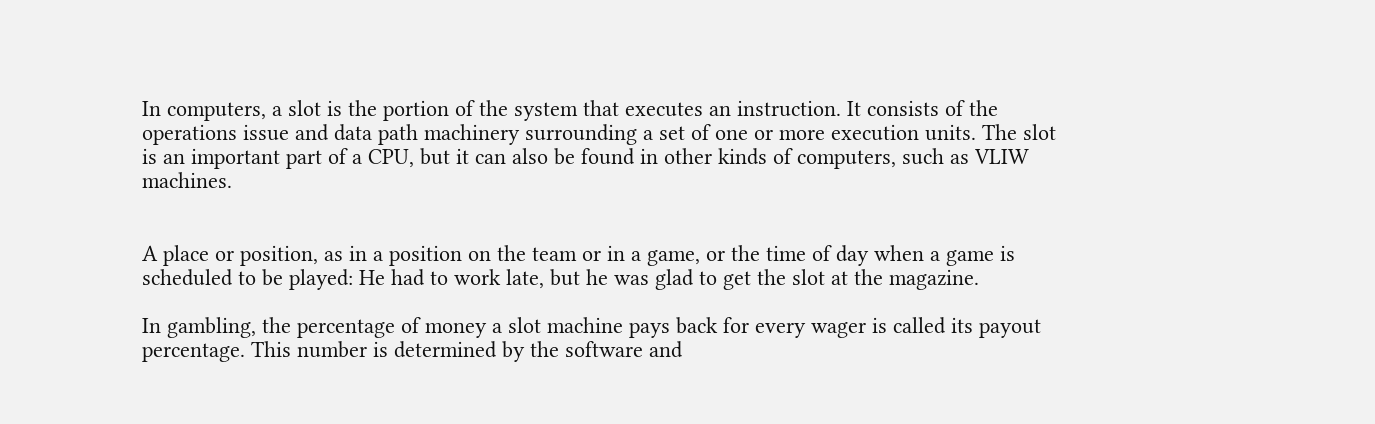In computers, a slot is the portion of the system that executes an instruction. It consists of the operations issue and data path machinery surrounding a set of one or more execution units. The slot is an important part of a CPU, but it can also be found in other kinds of computers, such as VLIW machines.


A place or position, as in a position on the team or in a game, or the time of day when a game is scheduled to be played: He had to work late, but he was glad to get the slot at the magazine.

In gambling, the percentage of money a slot machine pays back for every wager is called its payout percentage. This number is determined by the software and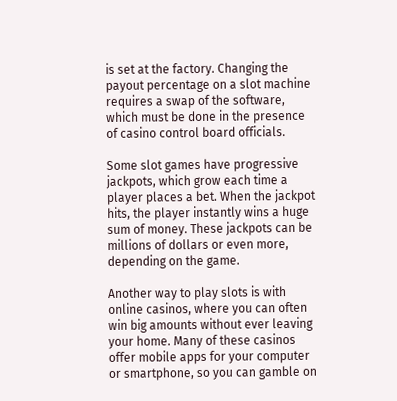is set at the factory. Changing the payout percentage on a slot machine requires a swap of the software, which must be done in the presence of casino control board officials.

Some slot games have progressive jackpots, which grow each time a player places a bet. When the jackpot hits, the player instantly wins a huge sum of money. These jackpots can be millions of dollars or even more, depending on the game.

Another way to play slots is with online casinos, where you can often win big amounts without ever leaving your home. Many of these casinos offer mobile apps for your computer or smartphone, so you can gamble on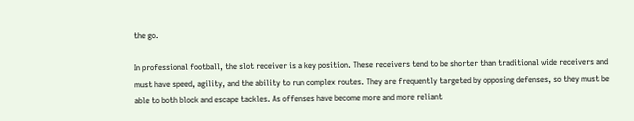the go.

In professional football, the slot receiver is a key position. These receivers tend to be shorter than traditional wide receivers and must have speed, agility, and the ability to run complex routes. They are frequently targeted by opposing defenses, so they must be able to both block and escape tackles. As offenses have become more and more reliant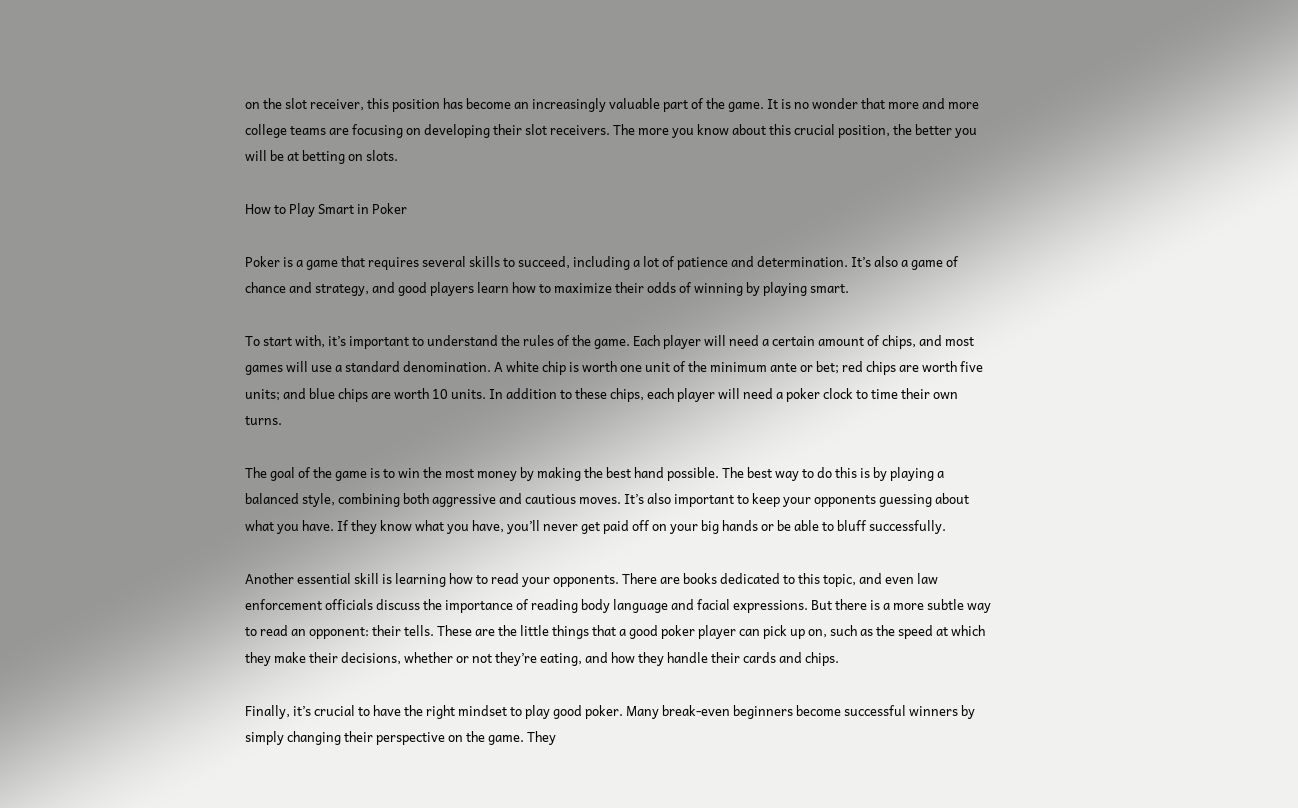on the slot receiver, this position has become an increasingly valuable part of the game. It is no wonder that more and more college teams are focusing on developing their slot receivers. The more you know about this crucial position, the better you will be at betting on slots.

How to Play Smart in Poker

Poker is a game that requires several skills to succeed, including a lot of patience and determination. It’s also a game of chance and strategy, and good players learn how to maximize their odds of winning by playing smart.

To start with, it’s important to understand the rules of the game. Each player will need a certain amount of chips, and most games will use a standard denomination. A white chip is worth one unit of the minimum ante or bet; red chips are worth five units; and blue chips are worth 10 units. In addition to these chips, each player will need a poker clock to time their own turns.

The goal of the game is to win the most money by making the best hand possible. The best way to do this is by playing a balanced style, combining both aggressive and cautious moves. It’s also important to keep your opponents guessing about what you have. If they know what you have, you’ll never get paid off on your big hands or be able to bluff successfully.

Another essential skill is learning how to read your opponents. There are books dedicated to this topic, and even law enforcement officials discuss the importance of reading body language and facial expressions. But there is a more subtle way to read an opponent: their tells. These are the little things that a good poker player can pick up on, such as the speed at which they make their decisions, whether or not they’re eating, and how they handle their cards and chips.

Finally, it’s crucial to have the right mindset to play good poker. Many break-even beginners become successful winners by simply changing their perspective on the game. They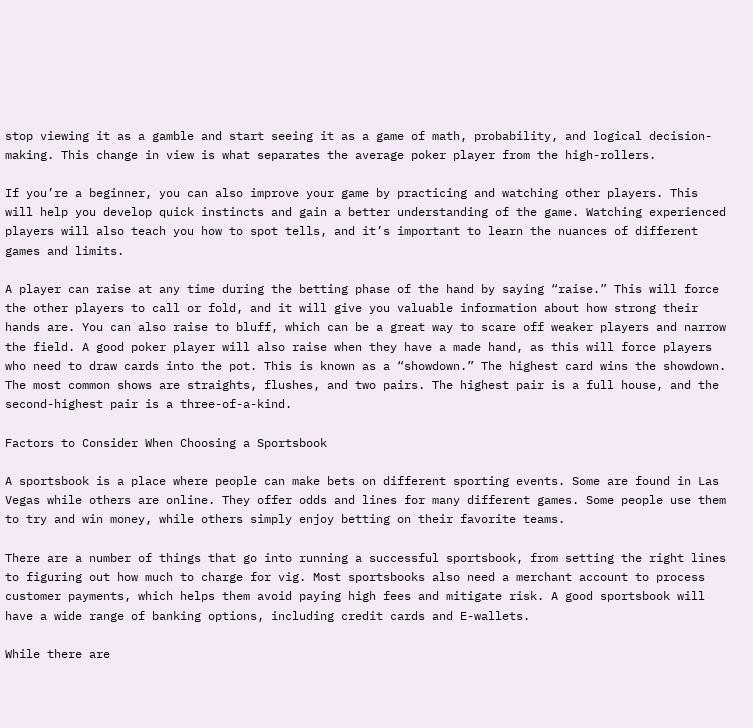stop viewing it as a gamble and start seeing it as a game of math, probability, and logical decision-making. This change in view is what separates the average poker player from the high-rollers.

If you’re a beginner, you can also improve your game by practicing and watching other players. This will help you develop quick instincts and gain a better understanding of the game. Watching experienced players will also teach you how to spot tells, and it’s important to learn the nuances of different games and limits.

A player can raise at any time during the betting phase of the hand by saying “raise.” This will force the other players to call or fold, and it will give you valuable information about how strong their hands are. You can also raise to bluff, which can be a great way to scare off weaker players and narrow the field. A good poker player will also raise when they have a made hand, as this will force players who need to draw cards into the pot. This is known as a “showdown.” The highest card wins the showdown. The most common shows are straights, flushes, and two pairs. The highest pair is a full house, and the second-highest pair is a three-of-a-kind.

Factors to Consider When Choosing a Sportsbook

A sportsbook is a place where people can make bets on different sporting events. Some are found in Las Vegas while others are online. They offer odds and lines for many different games. Some people use them to try and win money, while others simply enjoy betting on their favorite teams.

There are a number of things that go into running a successful sportsbook, from setting the right lines to figuring out how much to charge for vig. Most sportsbooks also need a merchant account to process customer payments, which helps them avoid paying high fees and mitigate risk. A good sportsbook will have a wide range of banking options, including credit cards and E-wallets.

While there are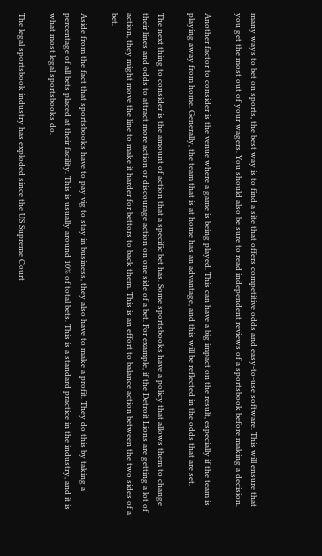many ways to bet on sports, the best way is to find a site that offers competitive odds and easy-to-use software. This will ensure that you get the most out of your wagers. You should also be sure to read independent reviews of a sportsbook before making a decision.

Another factor to consider is the venue where a game is being played. This can have a big impact on the result, especially if the team is playing away from home. Generally, the team that is at home has an advantage, and this will be reflected in the odds that are set.

The next thing to consider is the amount of action that a specific bet has. Some sportsbooks have a policy that allows them to change their lines and odds to attract more action or discourage action on one side of a bet. For example, if the Detroit Lions are getting a lot of action, they might move the line to make it harder for bettors to back them. This is an effort to balance action between the two sides of a bet.

Aside from the fact that sportsbooks have to pay vig to stay in business, they also have to make a profit. They do this by taking a percentage of all bets placed at their facility. This is usually around 10% of total bets. This is a standard practice in the industry, and it is what most legal sportsbooks do.

The legal sportsbook industry has exploded since the US Supreme Court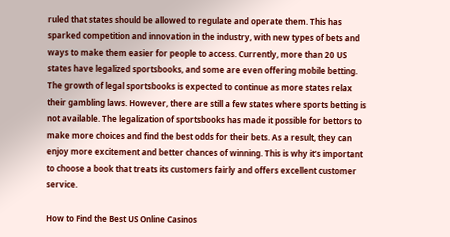ruled that states should be allowed to regulate and operate them. This has sparked competition and innovation in the industry, with new types of bets and ways to make them easier for people to access. Currently, more than 20 US states have legalized sportsbooks, and some are even offering mobile betting. The growth of legal sportsbooks is expected to continue as more states relax their gambling laws. However, there are still a few states where sports betting is not available. The legalization of sportsbooks has made it possible for bettors to make more choices and find the best odds for their bets. As a result, they can enjoy more excitement and better chances of winning. This is why it’s important to choose a book that treats its customers fairly and offers excellent customer service.

How to Find the Best US Online Casinos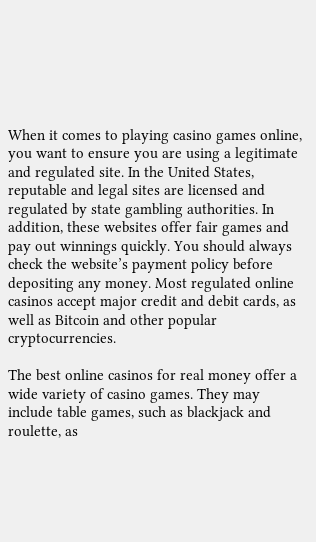When it comes to playing casino games online, you want to ensure you are using a legitimate and regulated site. In the United States, reputable and legal sites are licensed and regulated by state gambling authorities. In addition, these websites offer fair games and pay out winnings quickly. You should always check the website’s payment policy before depositing any money. Most regulated online casinos accept major credit and debit cards, as well as Bitcoin and other popular cryptocurrencies.

The best online casinos for real money offer a wide variety of casino games. They may include table games, such as blackjack and roulette, as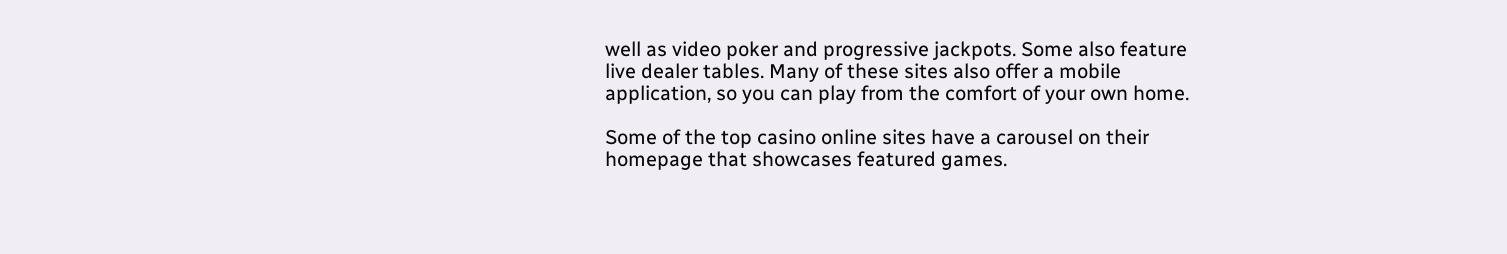well as video poker and progressive jackpots. Some also feature live dealer tables. Many of these sites also offer a mobile application, so you can play from the comfort of your own home.

Some of the top casino online sites have a carousel on their homepage that showcases featured games.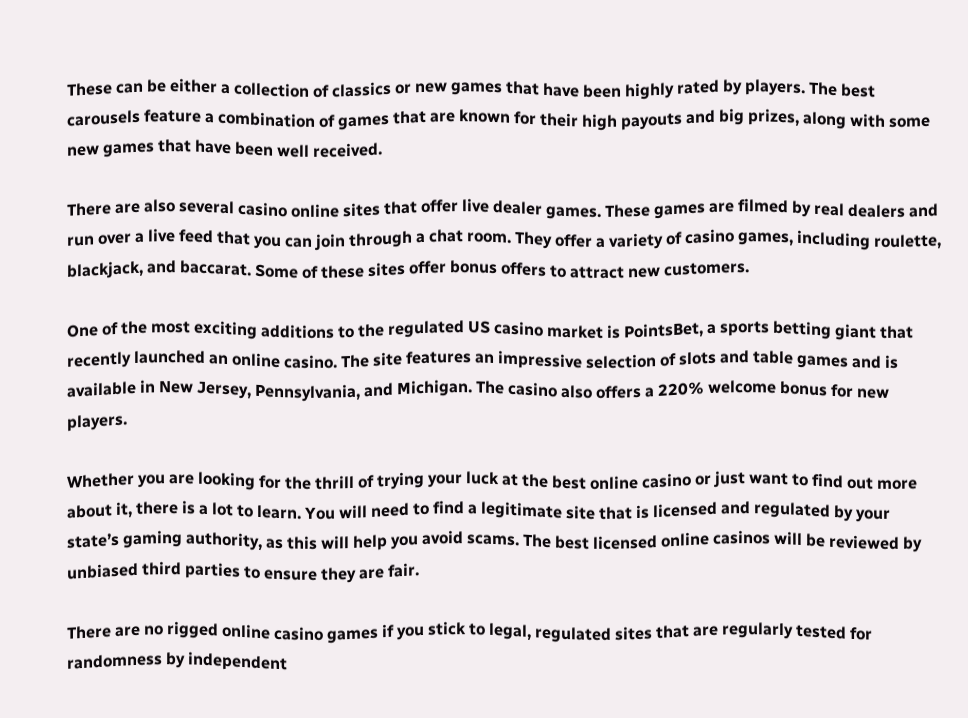These can be either a collection of classics or new games that have been highly rated by players. The best carousels feature a combination of games that are known for their high payouts and big prizes, along with some new games that have been well received.

There are also several casino online sites that offer live dealer games. These games are filmed by real dealers and run over a live feed that you can join through a chat room. They offer a variety of casino games, including roulette, blackjack, and baccarat. Some of these sites offer bonus offers to attract new customers.

One of the most exciting additions to the regulated US casino market is PointsBet, a sports betting giant that recently launched an online casino. The site features an impressive selection of slots and table games and is available in New Jersey, Pennsylvania, and Michigan. The casino also offers a 220% welcome bonus for new players.

Whether you are looking for the thrill of trying your luck at the best online casino or just want to find out more about it, there is a lot to learn. You will need to find a legitimate site that is licensed and regulated by your state’s gaming authority, as this will help you avoid scams. The best licensed online casinos will be reviewed by unbiased third parties to ensure they are fair.

There are no rigged online casino games if you stick to legal, regulated sites that are regularly tested for randomness by independent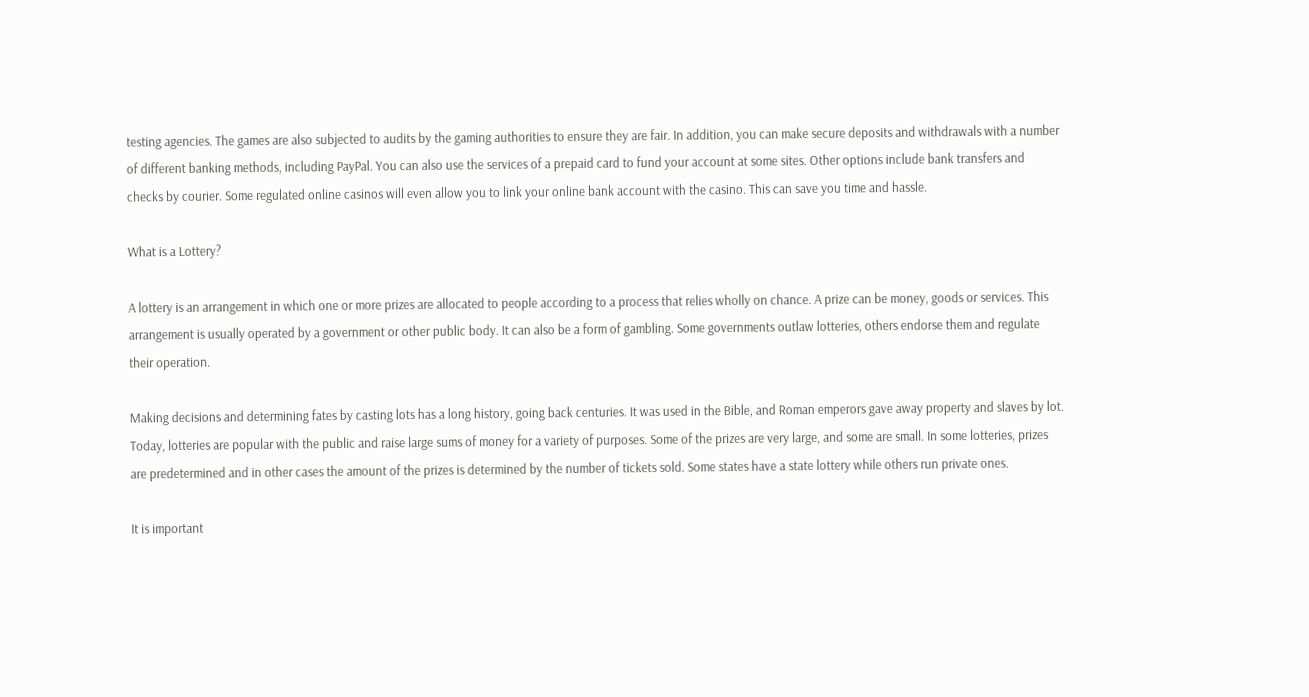testing agencies. The games are also subjected to audits by the gaming authorities to ensure they are fair. In addition, you can make secure deposits and withdrawals with a number of different banking methods, including PayPal. You can also use the services of a prepaid card to fund your account at some sites. Other options include bank transfers and checks by courier. Some regulated online casinos will even allow you to link your online bank account with the casino. This can save you time and hassle.

What is a Lottery?

A lottery is an arrangement in which one or more prizes are allocated to people according to a process that relies wholly on chance. A prize can be money, goods or services. This arrangement is usually operated by a government or other public body. It can also be a form of gambling. Some governments outlaw lotteries, others endorse them and regulate their operation.

Making decisions and determining fates by casting lots has a long history, going back centuries. It was used in the Bible, and Roman emperors gave away property and slaves by lot. Today, lotteries are popular with the public and raise large sums of money for a variety of purposes. Some of the prizes are very large, and some are small. In some lotteries, prizes are predetermined and in other cases the amount of the prizes is determined by the number of tickets sold. Some states have a state lottery while others run private ones.

It is important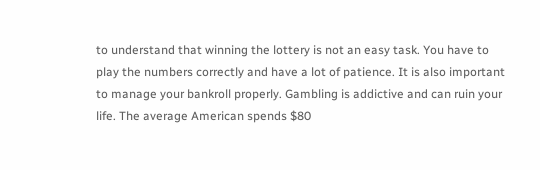to understand that winning the lottery is not an easy task. You have to play the numbers correctly and have a lot of patience. It is also important to manage your bankroll properly. Gambling is addictive and can ruin your life. The average American spends $80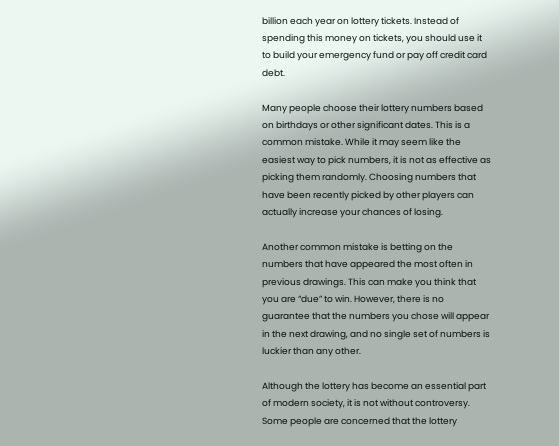billion each year on lottery tickets. Instead of spending this money on tickets, you should use it to build your emergency fund or pay off credit card debt.

Many people choose their lottery numbers based on birthdays or other significant dates. This is a common mistake. While it may seem like the easiest way to pick numbers, it is not as effective as picking them randomly. Choosing numbers that have been recently picked by other players can actually increase your chances of losing.

Another common mistake is betting on the numbers that have appeared the most often in previous drawings. This can make you think that you are “due” to win. However, there is no guarantee that the numbers you chose will appear in the next drawing, and no single set of numbers is luckier than any other.

Although the lottery has become an essential part of modern society, it is not without controversy. Some people are concerned that the lottery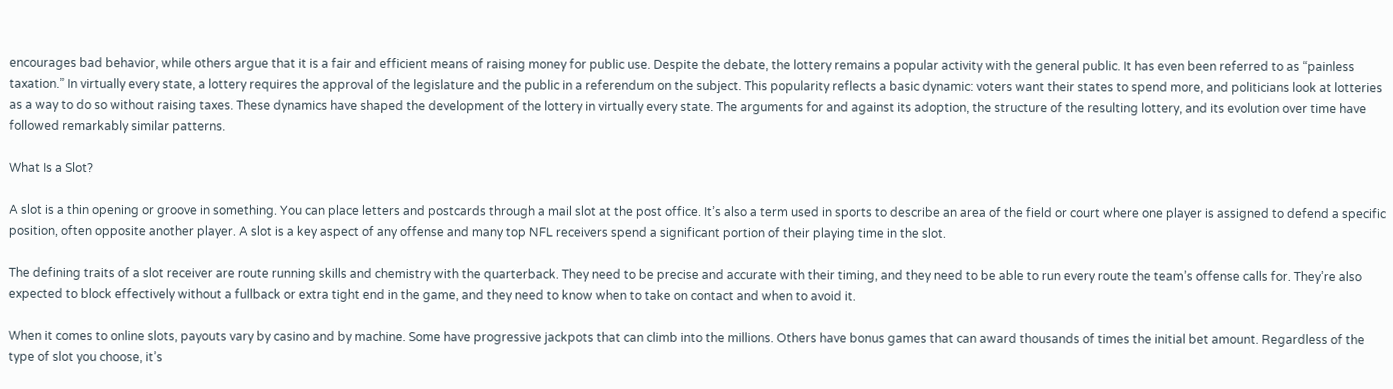encourages bad behavior, while others argue that it is a fair and efficient means of raising money for public use. Despite the debate, the lottery remains a popular activity with the general public. It has even been referred to as “painless taxation.” In virtually every state, a lottery requires the approval of the legislature and the public in a referendum on the subject. This popularity reflects a basic dynamic: voters want their states to spend more, and politicians look at lotteries as a way to do so without raising taxes. These dynamics have shaped the development of the lottery in virtually every state. The arguments for and against its adoption, the structure of the resulting lottery, and its evolution over time have followed remarkably similar patterns.

What Is a Slot?

A slot is a thin opening or groove in something. You can place letters and postcards through a mail slot at the post office. It’s also a term used in sports to describe an area of the field or court where one player is assigned to defend a specific position, often opposite another player. A slot is a key aspect of any offense and many top NFL receivers spend a significant portion of their playing time in the slot.

The defining traits of a slot receiver are route running skills and chemistry with the quarterback. They need to be precise and accurate with their timing, and they need to be able to run every route the team’s offense calls for. They’re also expected to block effectively without a fullback or extra tight end in the game, and they need to know when to take on contact and when to avoid it.

When it comes to online slots, payouts vary by casino and by machine. Some have progressive jackpots that can climb into the millions. Others have bonus games that can award thousands of times the initial bet amount. Regardless of the type of slot you choose, it’s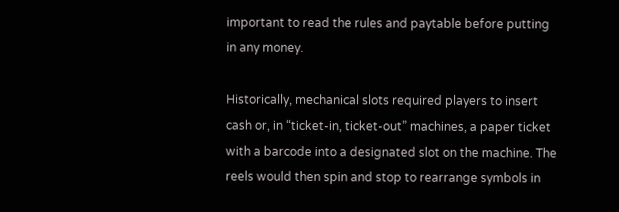important to read the rules and paytable before putting in any money.

Historically, mechanical slots required players to insert cash or, in “ticket-in, ticket-out” machines, a paper ticket with a barcode into a designated slot on the machine. The reels would then spin and stop to rearrange symbols in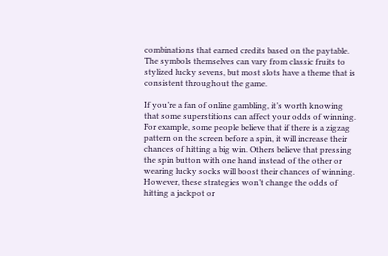combinations that earned credits based on the paytable. The symbols themselves can vary from classic fruits to stylized lucky sevens, but most slots have a theme that is consistent throughout the game.

If you’re a fan of online gambling, it’s worth knowing that some superstitions can affect your odds of winning. For example, some people believe that if there is a zigzag pattern on the screen before a spin, it will increase their chances of hitting a big win. Others believe that pressing the spin button with one hand instead of the other or wearing lucky socks will boost their chances of winning. However, these strategies won’t change the odds of hitting a jackpot or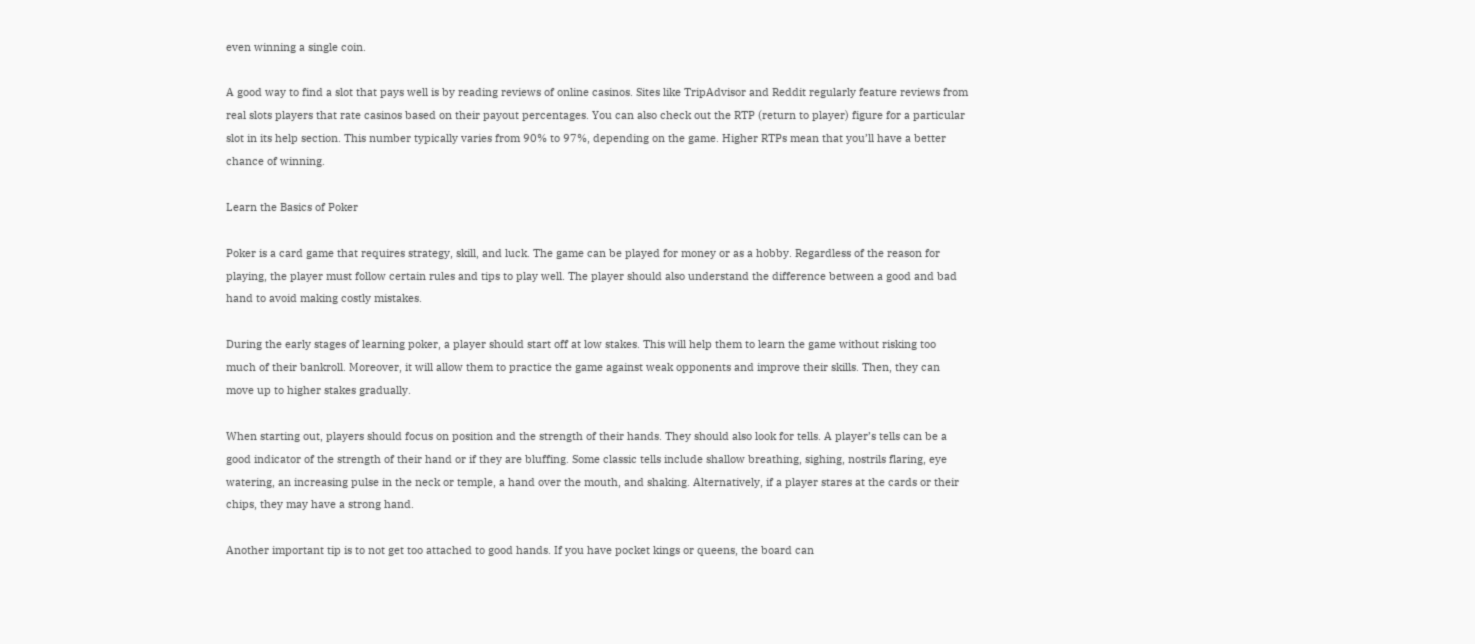even winning a single coin.

A good way to find a slot that pays well is by reading reviews of online casinos. Sites like TripAdvisor and Reddit regularly feature reviews from real slots players that rate casinos based on their payout percentages. You can also check out the RTP (return to player) figure for a particular slot in its help section. This number typically varies from 90% to 97%, depending on the game. Higher RTPs mean that you’ll have a better chance of winning.

Learn the Basics of Poker

Poker is a card game that requires strategy, skill, and luck. The game can be played for money or as a hobby. Regardless of the reason for playing, the player must follow certain rules and tips to play well. The player should also understand the difference between a good and bad hand to avoid making costly mistakes.

During the early stages of learning poker, a player should start off at low stakes. This will help them to learn the game without risking too much of their bankroll. Moreover, it will allow them to practice the game against weak opponents and improve their skills. Then, they can move up to higher stakes gradually.

When starting out, players should focus on position and the strength of their hands. They should also look for tells. A player’s tells can be a good indicator of the strength of their hand or if they are bluffing. Some classic tells include shallow breathing, sighing, nostrils flaring, eye watering, an increasing pulse in the neck or temple, a hand over the mouth, and shaking. Alternatively, if a player stares at the cards or their chips, they may have a strong hand.

Another important tip is to not get too attached to good hands. If you have pocket kings or queens, the board can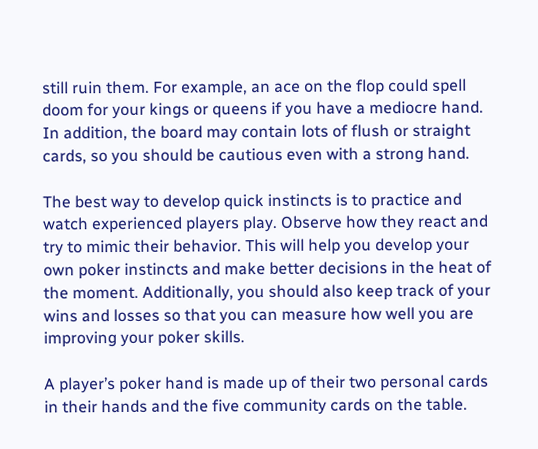still ruin them. For example, an ace on the flop could spell doom for your kings or queens if you have a mediocre hand. In addition, the board may contain lots of flush or straight cards, so you should be cautious even with a strong hand.

The best way to develop quick instincts is to practice and watch experienced players play. Observe how they react and try to mimic their behavior. This will help you develop your own poker instincts and make better decisions in the heat of the moment. Additionally, you should also keep track of your wins and losses so that you can measure how well you are improving your poker skills.

A player’s poker hand is made up of their two personal cards in their hands and the five community cards on the table.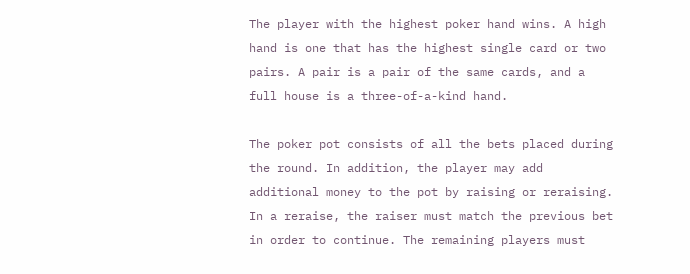The player with the highest poker hand wins. A high hand is one that has the highest single card or two pairs. A pair is a pair of the same cards, and a full house is a three-of-a-kind hand.

The poker pot consists of all the bets placed during the round. In addition, the player may add additional money to the pot by raising or reraising. In a reraise, the raiser must match the previous bet in order to continue. The remaining players must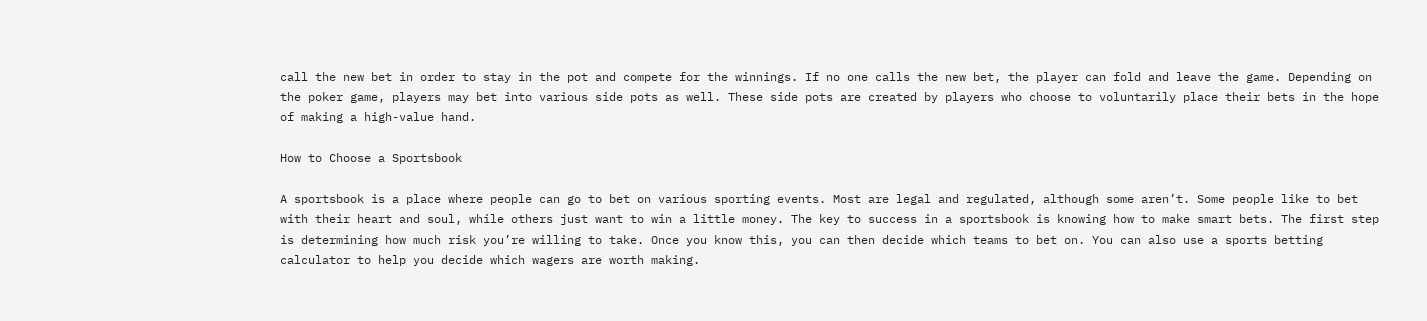call the new bet in order to stay in the pot and compete for the winnings. If no one calls the new bet, the player can fold and leave the game. Depending on the poker game, players may bet into various side pots as well. These side pots are created by players who choose to voluntarily place their bets in the hope of making a high-value hand.

How to Choose a Sportsbook

A sportsbook is a place where people can go to bet on various sporting events. Most are legal and regulated, although some aren’t. Some people like to bet with their heart and soul, while others just want to win a little money. The key to success in a sportsbook is knowing how to make smart bets. The first step is determining how much risk you’re willing to take. Once you know this, you can then decide which teams to bet on. You can also use a sports betting calculator to help you decide which wagers are worth making.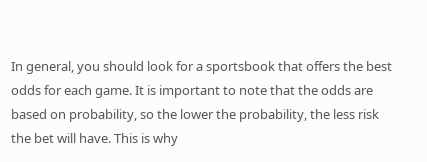In general, you should look for a sportsbook that offers the best odds for each game. It is important to note that the odds are based on probability, so the lower the probability, the less risk the bet will have. This is why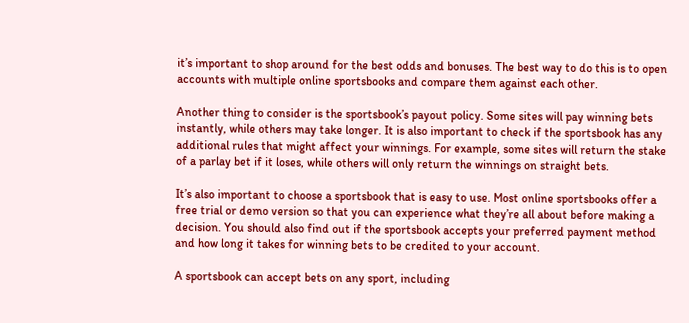it’s important to shop around for the best odds and bonuses. The best way to do this is to open accounts with multiple online sportsbooks and compare them against each other.

Another thing to consider is the sportsbook’s payout policy. Some sites will pay winning bets instantly, while others may take longer. It is also important to check if the sportsbook has any additional rules that might affect your winnings. For example, some sites will return the stake of a parlay bet if it loses, while others will only return the winnings on straight bets.

It’s also important to choose a sportsbook that is easy to use. Most online sportsbooks offer a free trial or demo version so that you can experience what they’re all about before making a decision. You should also find out if the sportsbook accepts your preferred payment method and how long it takes for winning bets to be credited to your account.

A sportsbook can accept bets on any sport, including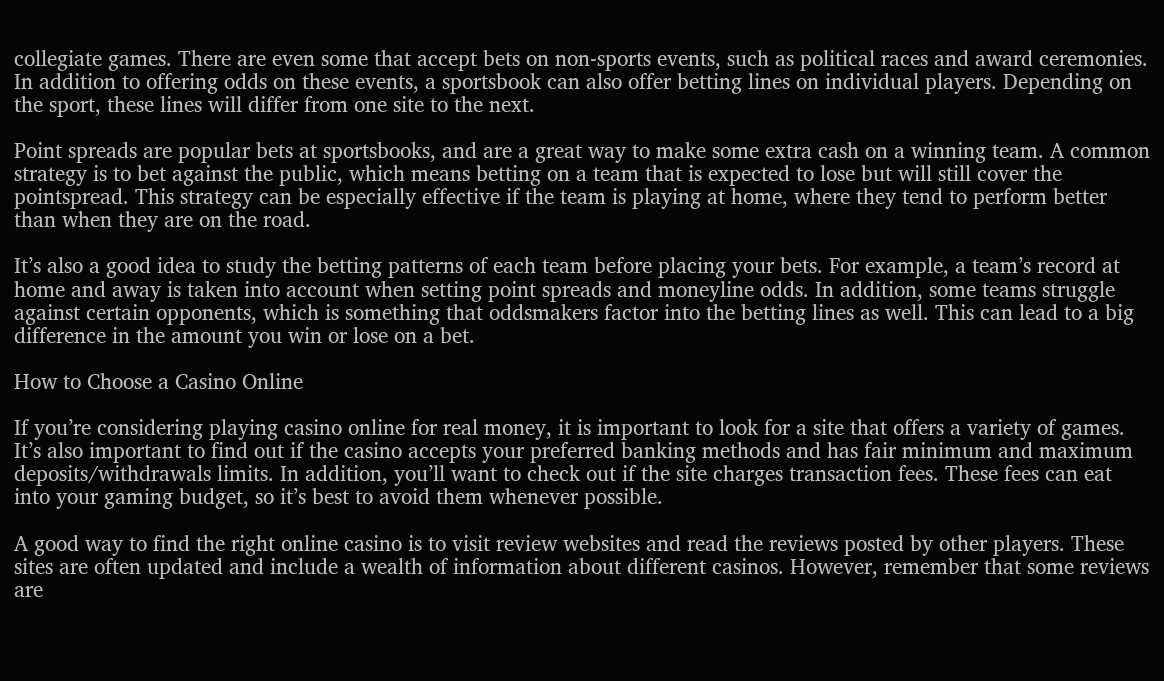collegiate games. There are even some that accept bets on non-sports events, such as political races and award ceremonies. In addition to offering odds on these events, a sportsbook can also offer betting lines on individual players. Depending on the sport, these lines will differ from one site to the next.

Point spreads are popular bets at sportsbooks, and are a great way to make some extra cash on a winning team. A common strategy is to bet against the public, which means betting on a team that is expected to lose but will still cover the pointspread. This strategy can be especially effective if the team is playing at home, where they tend to perform better than when they are on the road.

It’s also a good idea to study the betting patterns of each team before placing your bets. For example, a team’s record at home and away is taken into account when setting point spreads and moneyline odds. In addition, some teams struggle against certain opponents, which is something that oddsmakers factor into the betting lines as well. This can lead to a big difference in the amount you win or lose on a bet.

How to Choose a Casino Online

If you’re considering playing casino online for real money, it is important to look for a site that offers a variety of games. It’s also important to find out if the casino accepts your preferred banking methods and has fair minimum and maximum deposits/withdrawals limits. In addition, you’ll want to check out if the site charges transaction fees. These fees can eat into your gaming budget, so it’s best to avoid them whenever possible.

A good way to find the right online casino is to visit review websites and read the reviews posted by other players. These sites are often updated and include a wealth of information about different casinos. However, remember that some reviews are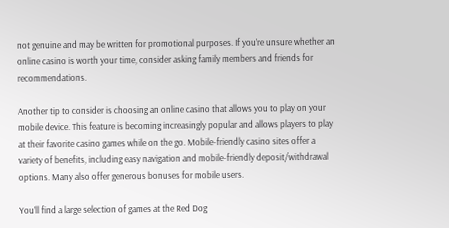not genuine and may be written for promotional purposes. If you’re unsure whether an online casino is worth your time, consider asking family members and friends for recommendations.

Another tip to consider is choosing an online casino that allows you to play on your mobile device. This feature is becoming increasingly popular and allows players to play at their favorite casino games while on the go. Mobile-friendly casino sites offer a variety of benefits, including easy navigation and mobile-friendly deposit/withdrawal options. Many also offer generous bonuses for mobile users.

You’ll find a large selection of games at the Red Dog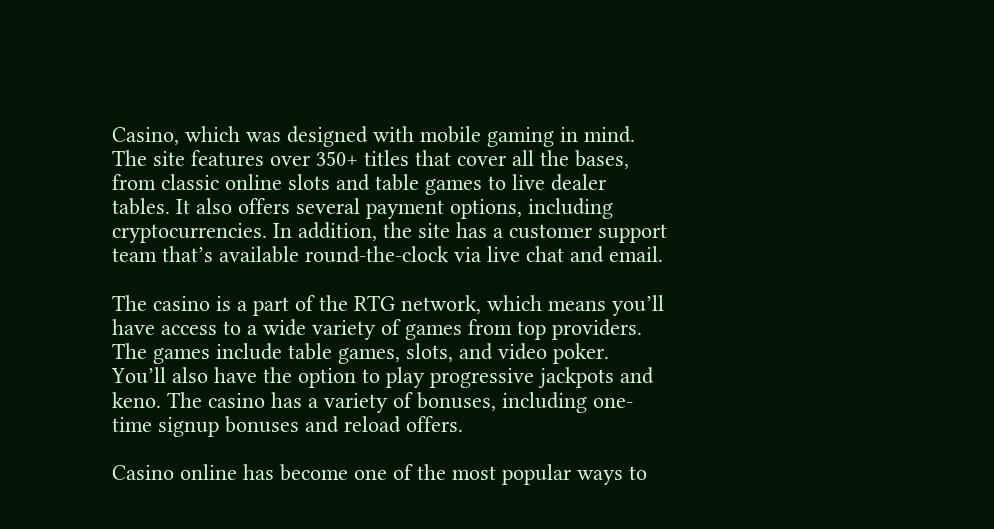Casino, which was designed with mobile gaming in mind. The site features over 350+ titles that cover all the bases, from classic online slots and table games to live dealer tables. It also offers several payment options, including cryptocurrencies. In addition, the site has a customer support team that’s available round-the-clock via live chat and email.

The casino is a part of the RTG network, which means you’ll have access to a wide variety of games from top providers. The games include table games, slots, and video poker. You’ll also have the option to play progressive jackpots and keno. The casino has a variety of bonuses, including one-time signup bonuses and reload offers.

Casino online has become one of the most popular ways to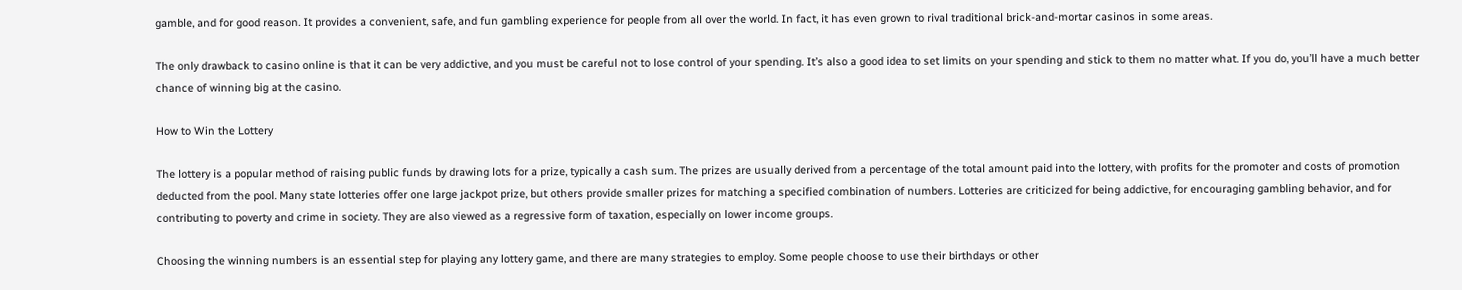gamble, and for good reason. It provides a convenient, safe, and fun gambling experience for people from all over the world. In fact, it has even grown to rival traditional brick-and-mortar casinos in some areas.

The only drawback to casino online is that it can be very addictive, and you must be careful not to lose control of your spending. It’s also a good idea to set limits on your spending and stick to them no matter what. If you do, you’ll have a much better chance of winning big at the casino.

How to Win the Lottery

The lottery is a popular method of raising public funds by drawing lots for a prize, typically a cash sum. The prizes are usually derived from a percentage of the total amount paid into the lottery, with profits for the promoter and costs of promotion deducted from the pool. Many state lotteries offer one large jackpot prize, but others provide smaller prizes for matching a specified combination of numbers. Lotteries are criticized for being addictive, for encouraging gambling behavior, and for contributing to poverty and crime in society. They are also viewed as a regressive form of taxation, especially on lower income groups.

Choosing the winning numbers is an essential step for playing any lottery game, and there are many strategies to employ. Some people choose to use their birthdays or other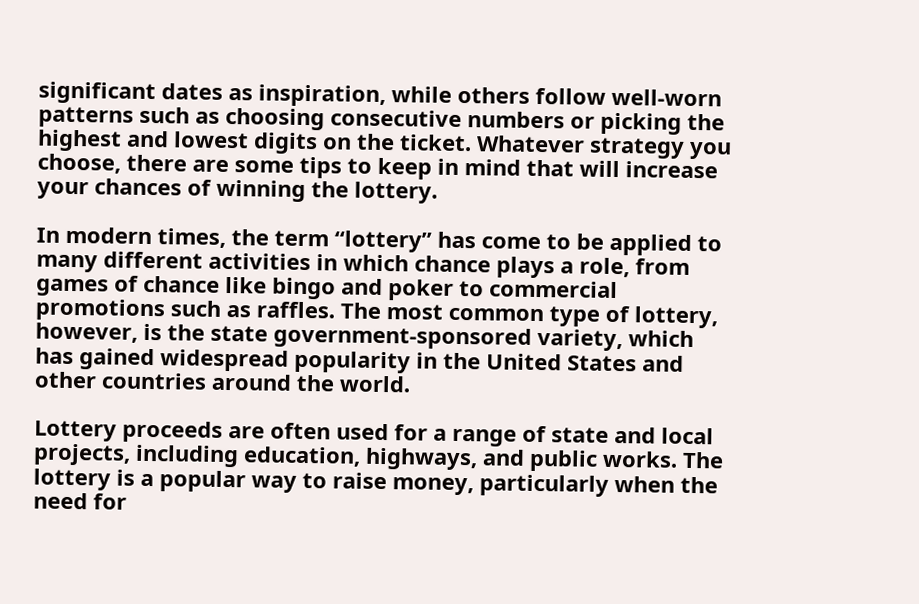significant dates as inspiration, while others follow well-worn patterns such as choosing consecutive numbers or picking the highest and lowest digits on the ticket. Whatever strategy you choose, there are some tips to keep in mind that will increase your chances of winning the lottery.

In modern times, the term “lottery” has come to be applied to many different activities in which chance plays a role, from games of chance like bingo and poker to commercial promotions such as raffles. The most common type of lottery, however, is the state government-sponsored variety, which has gained widespread popularity in the United States and other countries around the world.

Lottery proceeds are often used for a range of state and local projects, including education, highways, and public works. The lottery is a popular way to raise money, particularly when the need for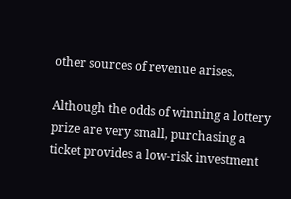other sources of revenue arises.

Although the odds of winning a lottery prize are very small, purchasing a ticket provides a low-risk investment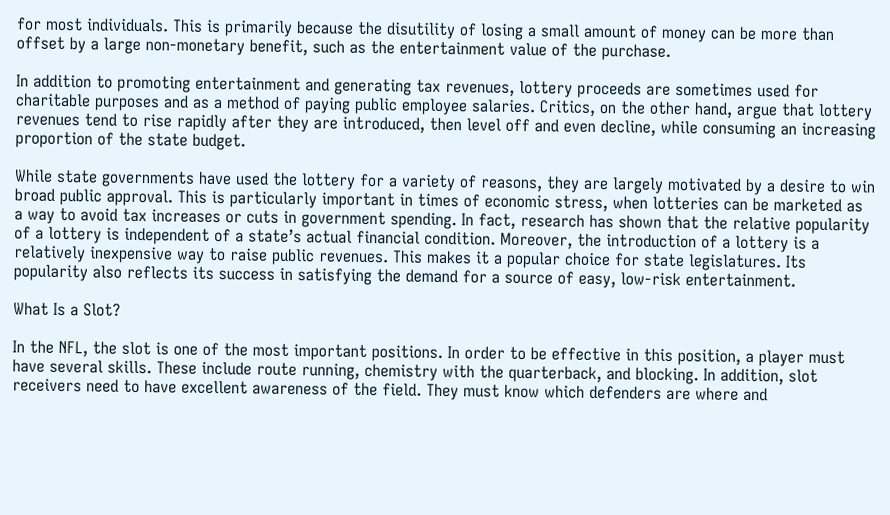for most individuals. This is primarily because the disutility of losing a small amount of money can be more than offset by a large non-monetary benefit, such as the entertainment value of the purchase.

In addition to promoting entertainment and generating tax revenues, lottery proceeds are sometimes used for charitable purposes and as a method of paying public employee salaries. Critics, on the other hand, argue that lottery revenues tend to rise rapidly after they are introduced, then level off and even decline, while consuming an increasing proportion of the state budget.

While state governments have used the lottery for a variety of reasons, they are largely motivated by a desire to win broad public approval. This is particularly important in times of economic stress, when lotteries can be marketed as a way to avoid tax increases or cuts in government spending. In fact, research has shown that the relative popularity of a lottery is independent of a state’s actual financial condition. Moreover, the introduction of a lottery is a relatively inexpensive way to raise public revenues. This makes it a popular choice for state legislatures. Its popularity also reflects its success in satisfying the demand for a source of easy, low-risk entertainment.

What Is a Slot?

In the NFL, the slot is one of the most important positions. In order to be effective in this position, a player must have several skills. These include route running, chemistry with the quarterback, and blocking. In addition, slot receivers need to have excellent awareness of the field. They must know which defenders are where and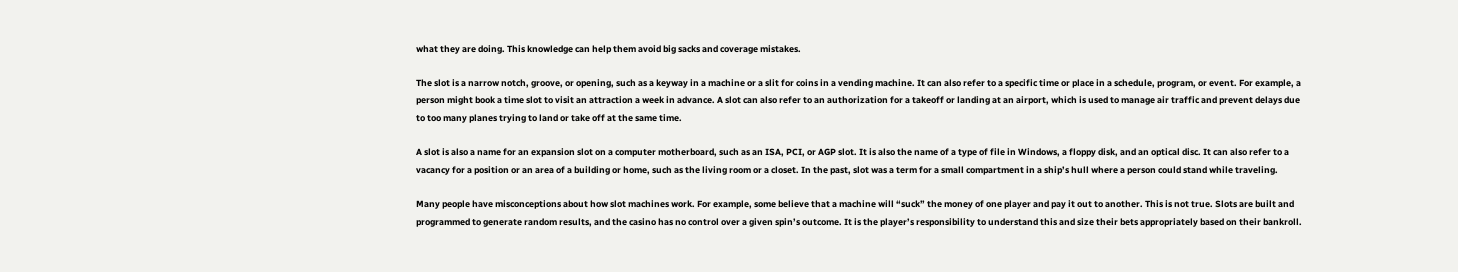what they are doing. This knowledge can help them avoid big sacks and coverage mistakes.

The slot is a narrow notch, groove, or opening, such as a keyway in a machine or a slit for coins in a vending machine. It can also refer to a specific time or place in a schedule, program, or event. For example, a person might book a time slot to visit an attraction a week in advance. A slot can also refer to an authorization for a takeoff or landing at an airport, which is used to manage air traffic and prevent delays due to too many planes trying to land or take off at the same time.

A slot is also a name for an expansion slot on a computer motherboard, such as an ISA, PCI, or AGP slot. It is also the name of a type of file in Windows, a floppy disk, and an optical disc. It can also refer to a vacancy for a position or an area of a building or home, such as the living room or a closet. In the past, slot was a term for a small compartment in a ship’s hull where a person could stand while traveling.

Many people have misconceptions about how slot machines work. For example, some believe that a machine will “suck” the money of one player and pay it out to another. This is not true. Slots are built and programmed to generate random results, and the casino has no control over a given spin’s outcome. It is the player’s responsibility to understand this and size their bets appropriately based on their bankroll.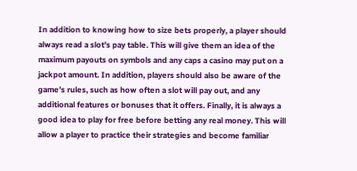In addition to knowing how to size bets properly, a player should always read a slot’s pay table. This will give them an idea of the maximum payouts on symbols and any caps a casino may put on a jackpot amount. In addition, players should also be aware of the game’s rules, such as how often a slot will pay out, and any additional features or bonuses that it offers. Finally, it is always a good idea to play for free before betting any real money. This will allow a player to practice their strategies and become familiar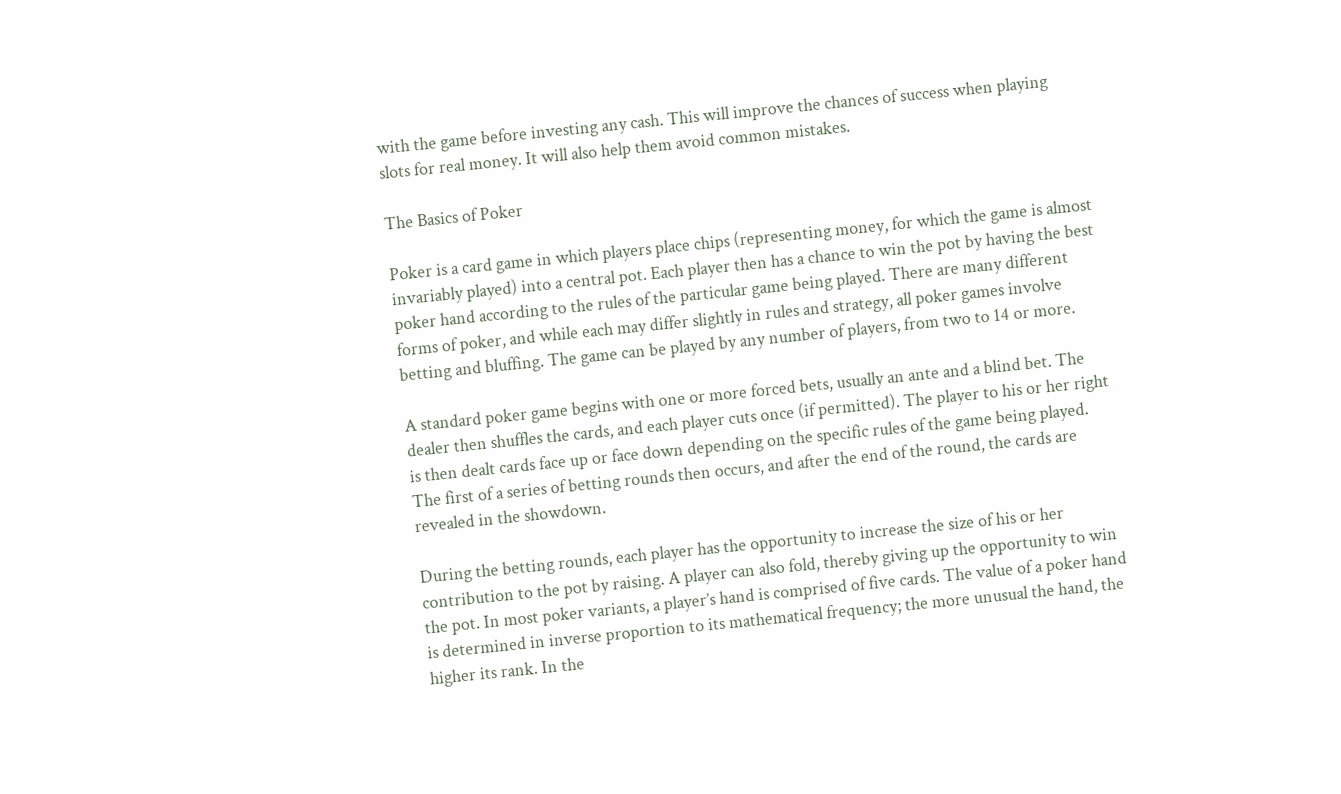with the game before investing any cash. This will improve the chances of success when playing slots for real money. It will also help them avoid common mistakes.

The Basics of Poker

Poker is a card game in which players place chips (representing money, for which the game is almost invariably played) into a central pot. Each player then has a chance to win the pot by having the best poker hand according to the rules of the particular game being played. There are many different forms of poker, and while each may differ slightly in rules and strategy, all poker games involve betting and bluffing. The game can be played by any number of players, from two to 14 or more.

A standard poker game begins with one or more forced bets, usually an ante and a blind bet. The dealer then shuffles the cards, and each player cuts once (if permitted). The player to his or her right is then dealt cards face up or face down depending on the specific rules of the game being played. The first of a series of betting rounds then occurs, and after the end of the round, the cards are revealed in the showdown.

During the betting rounds, each player has the opportunity to increase the size of his or her contribution to the pot by raising. A player can also fold, thereby giving up the opportunity to win the pot. In most poker variants, a player’s hand is comprised of five cards. The value of a poker hand is determined in inverse proportion to its mathematical frequency; the more unusual the hand, the higher its rank. In the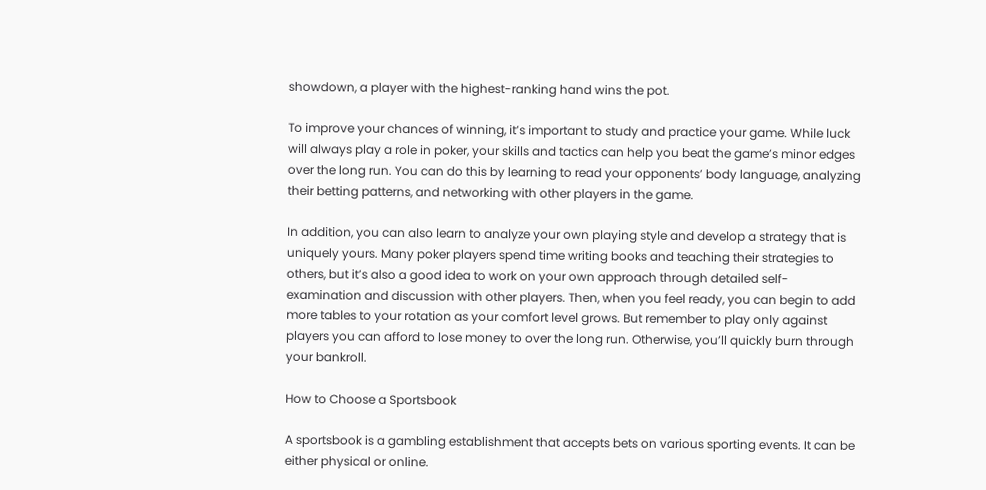showdown, a player with the highest-ranking hand wins the pot.

To improve your chances of winning, it’s important to study and practice your game. While luck will always play a role in poker, your skills and tactics can help you beat the game’s minor edges over the long run. You can do this by learning to read your opponents’ body language, analyzing their betting patterns, and networking with other players in the game.

In addition, you can also learn to analyze your own playing style and develop a strategy that is uniquely yours. Many poker players spend time writing books and teaching their strategies to others, but it’s also a good idea to work on your own approach through detailed self-examination and discussion with other players. Then, when you feel ready, you can begin to add more tables to your rotation as your comfort level grows. But remember to play only against players you can afford to lose money to over the long run. Otherwise, you’ll quickly burn through your bankroll.

How to Choose a Sportsbook

A sportsbook is a gambling establishment that accepts bets on various sporting events. It can be either physical or online.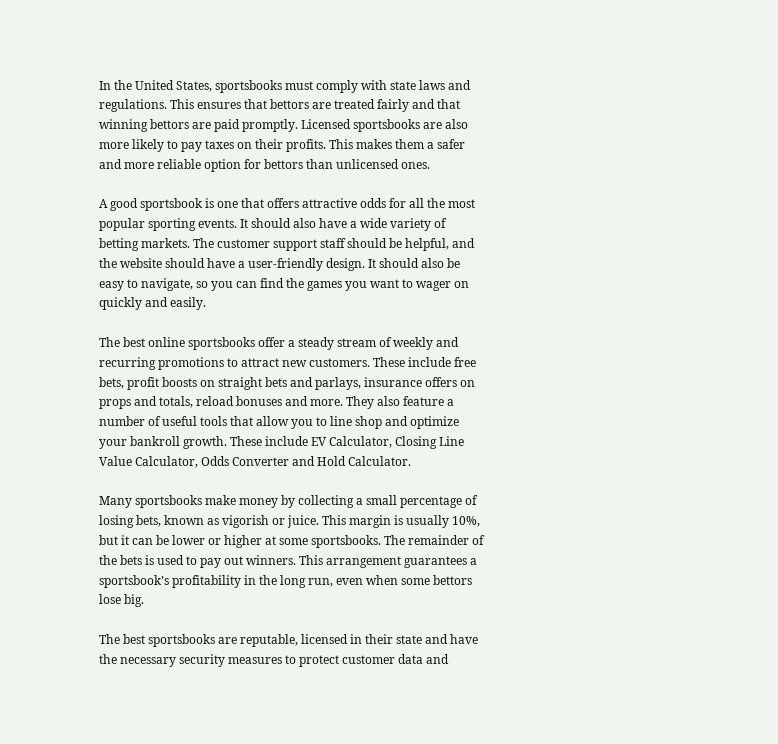In the United States, sportsbooks must comply with state laws and regulations. This ensures that bettors are treated fairly and that winning bettors are paid promptly. Licensed sportsbooks are also more likely to pay taxes on their profits. This makes them a safer and more reliable option for bettors than unlicensed ones.

A good sportsbook is one that offers attractive odds for all the most popular sporting events. It should also have a wide variety of betting markets. The customer support staff should be helpful, and the website should have a user-friendly design. It should also be easy to navigate, so you can find the games you want to wager on quickly and easily.

The best online sportsbooks offer a steady stream of weekly and recurring promotions to attract new customers. These include free bets, profit boosts on straight bets and parlays, insurance offers on props and totals, reload bonuses and more. They also feature a number of useful tools that allow you to line shop and optimize your bankroll growth. These include EV Calculator, Closing Line Value Calculator, Odds Converter and Hold Calculator.

Many sportsbooks make money by collecting a small percentage of losing bets, known as vigorish or juice. This margin is usually 10%, but it can be lower or higher at some sportsbooks. The remainder of the bets is used to pay out winners. This arrangement guarantees a sportsbook’s profitability in the long run, even when some bettors lose big.

The best sportsbooks are reputable, licensed in their state and have the necessary security measures to protect customer data and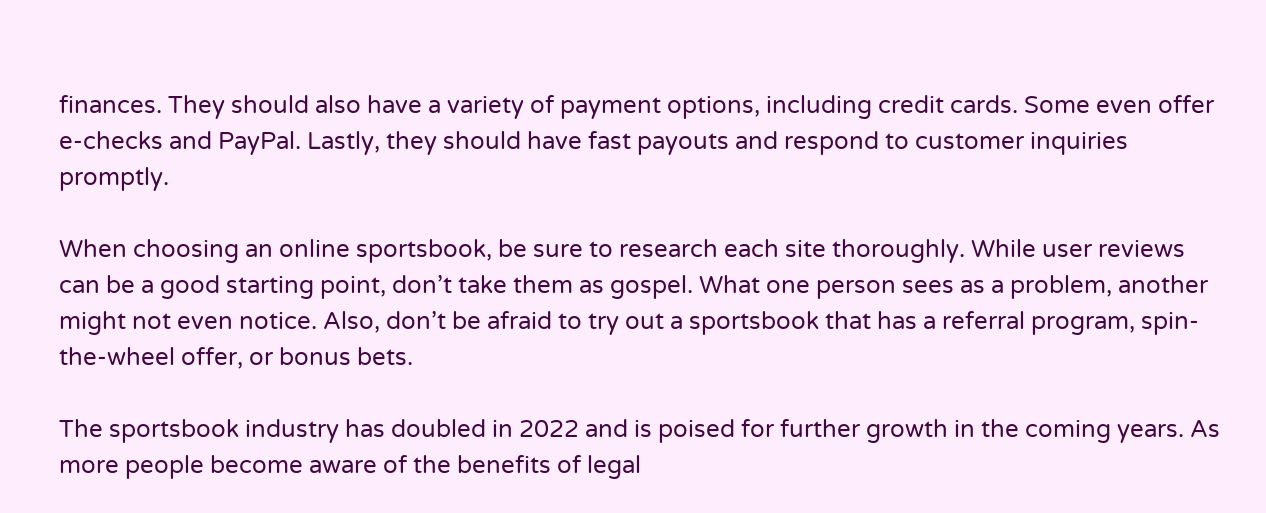finances. They should also have a variety of payment options, including credit cards. Some even offer e-checks and PayPal. Lastly, they should have fast payouts and respond to customer inquiries promptly.

When choosing an online sportsbook, be sure to research each site thoroughly. While user reviews can be a good starting point, don’t take them as gospel. What one person sees as a problem, another might not even notice. Also, don’t be afraid to try out a sportsbook that has a referral program, spin-the-wheel offer, or bonus bets.

The sportsbook industry has doubled in 2022 and is poised for further growth in the coming years. As more people become aware of the benefits of legal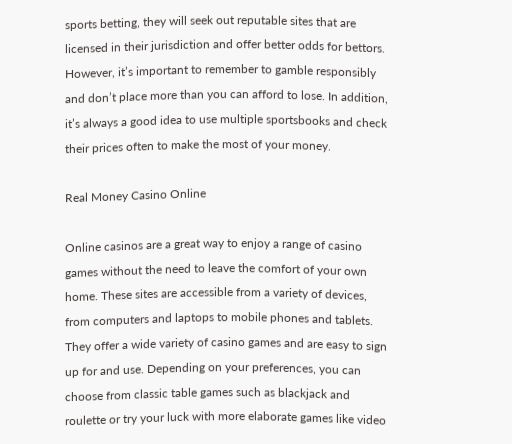sports betting, they will seek out reputable sites that are licensed in their jurisdiction and offer better odds for bettors. However, it’s important to remember to gamble responsibly and don’t place more than you can afford to lose. In addition, it’s always a good idea to use multiple sportsbooks and check their prices often to make the most of your money.

Real Money Casino Online

Online casinos are a great way to enjoy a range of casino games without the need to leave the comfort of your own home. These sites are accessible from a variety of devices, from computers and laptops to mobile phones and tablets. They offer a wide variety of casino games and are easy to sign up for and use. Depending on your preferences, you can choose from classic table games such as blackjack and roulette or try your luck with more elaborate games like video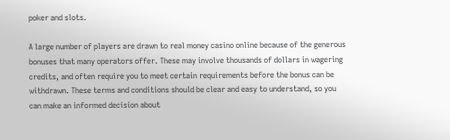poker and slots.

A large number of players are drawn to real money casino online because of the generous bonuses that many operators offer. These may involve thousands of dollars in wagering credits, and often require you to meet certain requirements before the bonus can be withdrawn. These terms and conditions should be clear and easy to understand, so you can make an informed decision about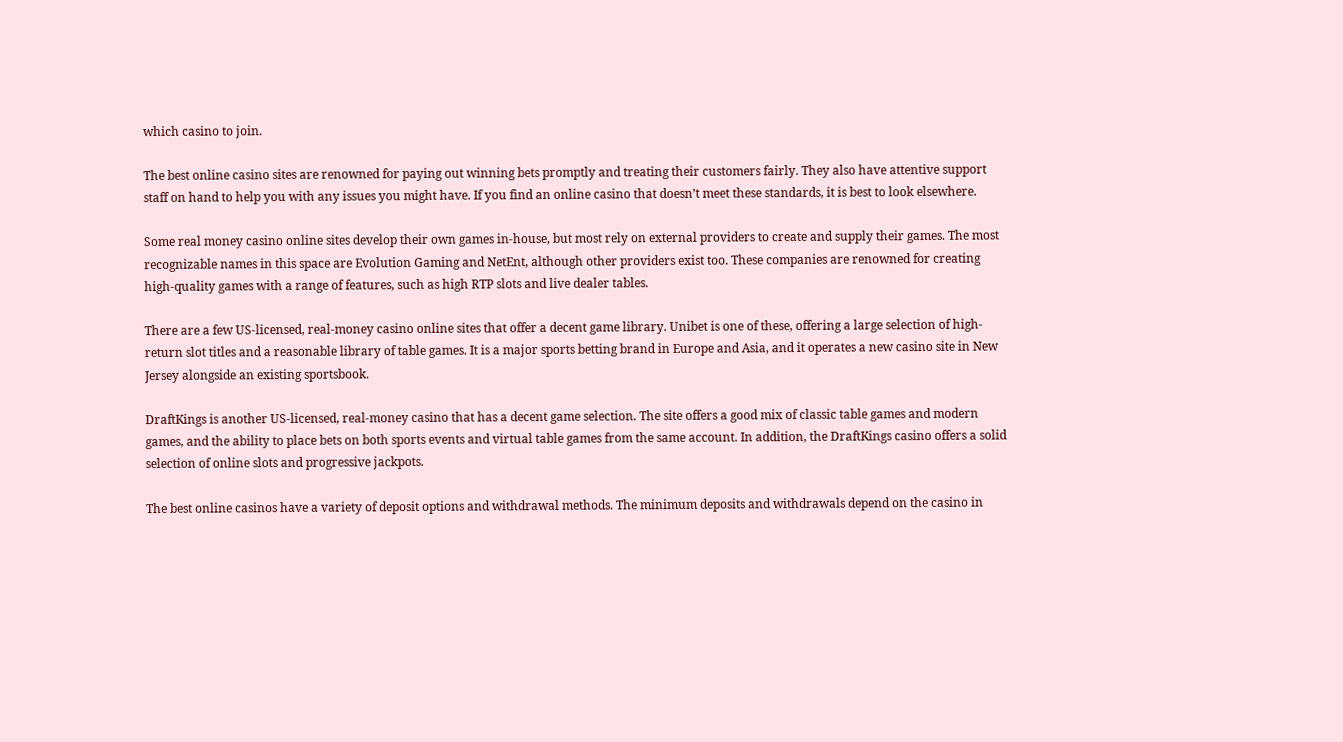which casino to join.

The best online casino sites are renowned for paying out winning bets promptly and treating their customers fairly. They also have attentive support staff on hand to help you with any issues you might have. If you find an online casino that doesn’t meet these standards, it is best to look elsewhere.

Some real money casino online sites develop their own games in-house, but most rely on external providers to create and supply their games. The most recognizable names in this space are Evolution Gaming and NetEnt, although other providers exist too. These companies are renowned for creating high-quality games with a range of features, such as high RTP slots and live dealer tables.

There are a few US-licensed, real-money casino online sites that offer a decent game library. Unibet is one of these, offering a large selection of high-return slot titles and a reasonable library of table games. It is a major sports betting brand in Europe and Asia, and it operates a new casino site in New Jersey alongside an existing sportsbook.

DraftKings is another US-licensed, real-money casino that has a decent game selection. The site offers a good mix of classic table games and modern games, and the ability to place bets on both sports events and virtual table games from the same account. In addition, the DraftKings casino offers a solid selection of online slots and progressive jackpots.

The best online casinos have a variety of deposit options and withdrawal methods. The minimum deposits and withdrawals depend on the casino in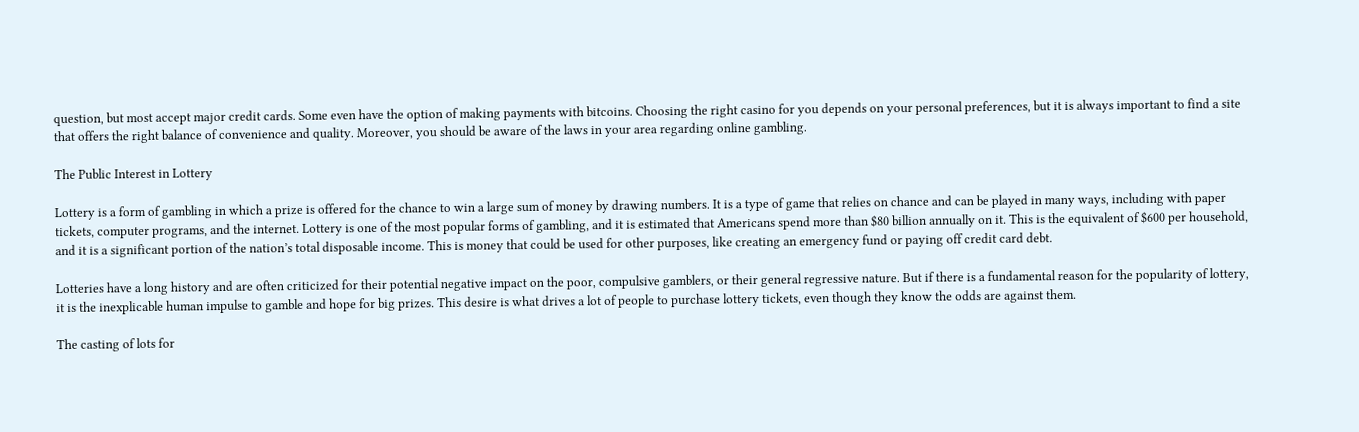question, but most accept major credit cards. Some even have the option of making payments with bitcoins. Choosing the right casino for you depends on your personal preferences, but it is always important to find a site that offers the right balance of convenience and quality. Moreover, you should be aware of the laws in your area regarding online gambling.

The Public Interest in Lottery

Lottery is a form of gambling in which a prize is offered for the chance to win a large sum of money by drawing numbers. It is a type of game that relies on chance and can be played in many ways, including with paper tickets, computer programs, and the internet. Lottery is one of the most popular forms of gambling, and it is estimated that Americans spend more than $80 billion annually on it. This is the equivalent of $600 per household, and it is a significant portion of the nation’s total disposable income. This is money that could be used for other purposes, like creating an emergency fund or paying off credit card debt.

Lotteries have a long history and are often criticized for their potential negative impact on the poor, compulsive gamblers, or their general regressive nature. But if there is a fundamental reason for the popularity of lottery, it is the inexplicable human impulse to gamble and hope for big prizes. This desire is what drives a lot of people to purchase lottery tickets, even though they know the odds are against them.

The casting of lots for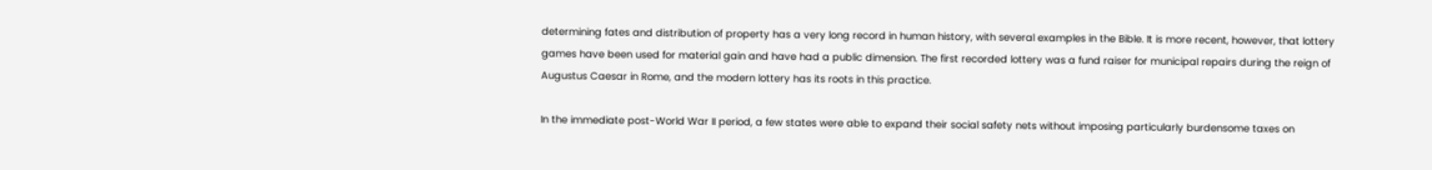determining fates and distribution of property has a very long record in human history, with several examples in the Bible. It is more recent, however, that lottery games have been used for material gain and have had a public dimension. The first recorded lottery was a fund raiser for municipal repairs during the reign of Augustus Caesar in Rome, and the modern lottery has its roots in this practice.

In the immediate post-World War II period, a few states were able to expand their social safety nets without imposing particularly burdensome taxes on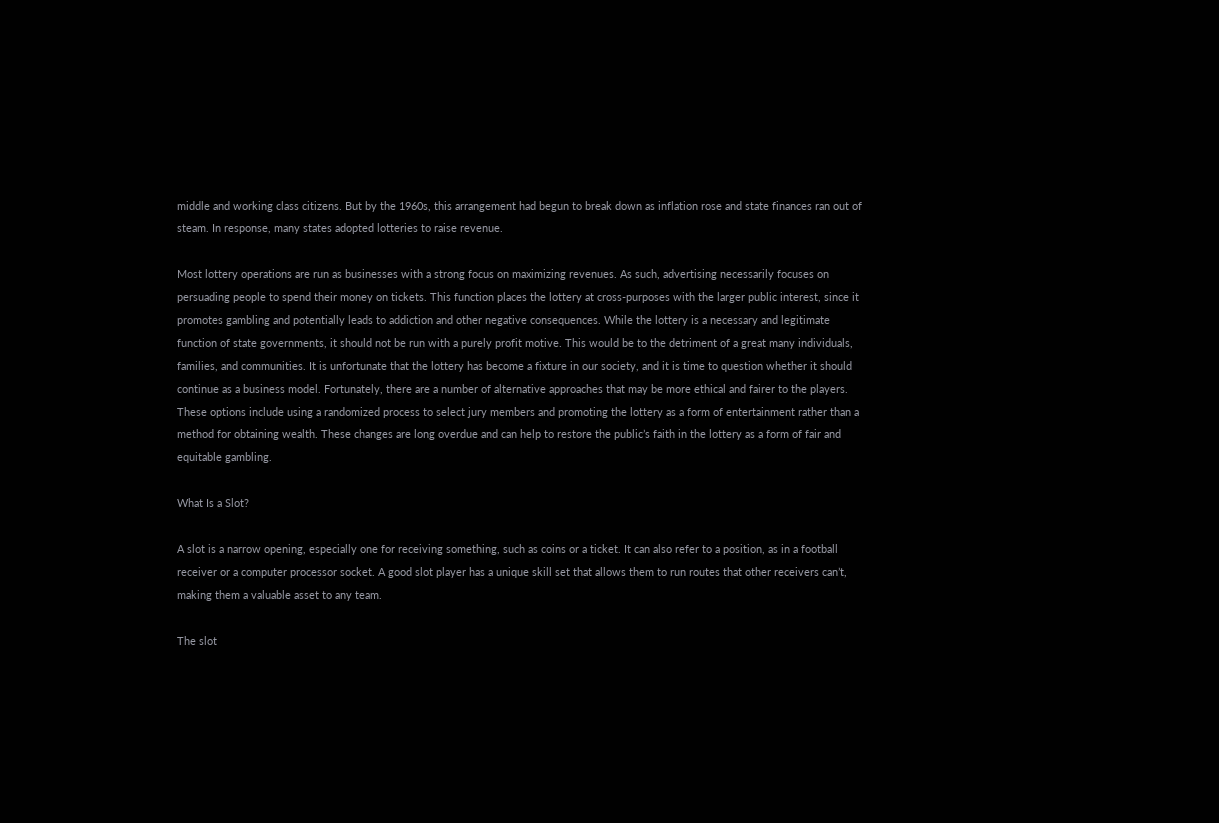middle and working class citizens. But by the 1960s, this arrangement had begun to break down as inflation rose and state finances ran out of steam. In response, many states adopted lotteries to raise revenue.

Most lottery operations are run as businesses with a strong focus on maximizing revenues. As such, advertising necessarily focuses on persuading people to spend their money on tickets. This function places the lottery at cross-purposes with the larger public interest, since it promotes gambling and potentially leads to addiction and other negative consequences. While the lottery is a necessary and legitimate function of state governments, it should not be run with a purely profit motive. This would be to the detriment of a great many individuals, families, and communities. It is unfortunate that the lottery has become a fixture in our society, and it is time to question whether it should continue as a business model. Fortunately, there are a number of alternative approaches that may be more ethical and fairer to the players. These options include using a randomized process to select jury members and promoting the lottery as a form of entertainment rather than a method for obtaining wealth. These changes are long overdue and can help to restore the public’s faith in the lottery as a form of fair and equitable gambling.

What Is a Slot?

A slot is a narrow opening, especially one for receiving something, such as coins or a ticket. It can also refer to a position, as in a football receiver or a computer processor socket. A good slot player has a unique skill set that allows them to run routes that other receivers can’t, making them a valuable asset to any team.

The slot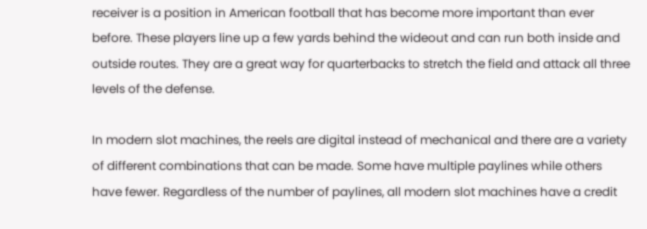receiver is a position in American football that has become more important than ever before. These players line up a few yards behind the wideout and can run both inside and outside routes. They are a great way for quarterbacks to stretch the field and attack all three levels of the defense.

In modern slot machines, the reels are digital instead of mechanical and there are a variety of different combinations that can be made. Some have multiple paylines while others have fewer. Regardless of the number of paylines, all modern slot machines have a credit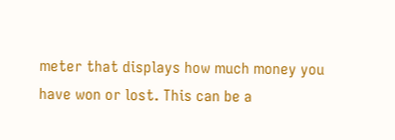meter that displays how much money you have won or lost. This can be a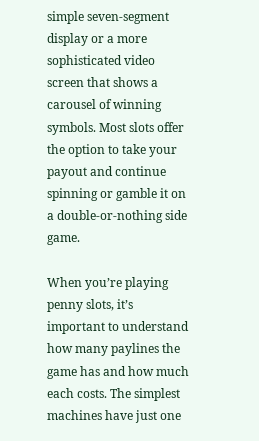simple seven-segment display or a more sophisticated video screen that shows a carousel of winning symbols. Most slots offer the option to take your payout and continue spinning or gamble it on a double-or-nothing side game.

When you’re playing penny slots, it’s important to understand how many paylines the game has and how much each costs. The simplest machines have just one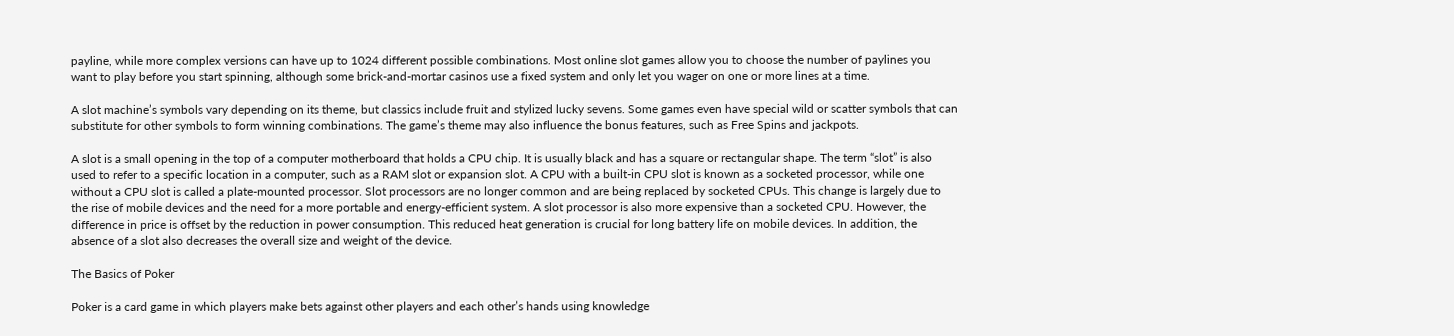payline, while more complex versions can have up to 1024 different possible combinations. Most online slot games allow you to choose the number of paylines you want to play before you start spinning, although some brick-and-mortar casinos use a fixed system and only let you wager on one or more lines at a time.

A slot machine’s symbols vary depending on its theme, but classics include fruit and stylized lucky sevens. Some games even have special wild or scatter symbols that can substitute for other symbols to form winning combinations. The game’s theme may also influence the bonus features, such as Free Spins and jackpots.

A slot is a small opening in the top of a computer motherboard that holds a CPU chip. It is usually black and has a square or rectangular shape. The term “slot” is also used to refer to a specific location in a computer, such as a RAM slot or expansion slot. A CPU with a built-in CPU slot is known as a socketed processor, while one without a CPU slot is called a plate-mounted processor. Slot processors are no longer common and are being replaced by socketed CPUs. This change is largely due to the rise of mobile devices and the need for a more portable and energy-efficient system. A slot processor is also more expensive than a socketed CPU. However, the difference in price is offset by the reduction in power consumption. This reduced heat generation is crucial for long battery life on mobile devices. In addition, the absence of a slot also decreases the overall size and weight of the device.

The Basics of Poker

Poker is a card game in which players make bets against other players and each other’s hands using knowledge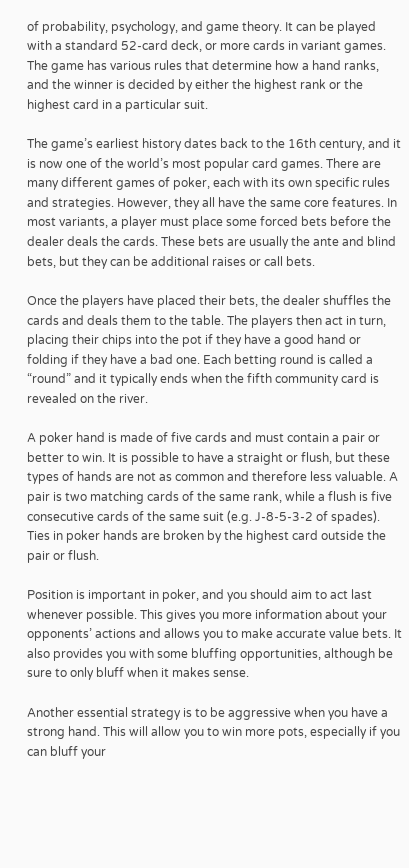of probability, psychology, and game theory. It can be played with a standard 52-card deck, or more cards in variant games. The game has various rules that determine how a hand ranks, and the winner is decided by either the highest rank or the highest card in a particular suit.

The game’s earliest history dates back to the 16th century, and it is now one of the world’s most popular card games. There are many different games of poker, each with its own specific rules and strategies. However, they all have the same core features. In most variants, a player must place some forced bets before the dealer deals the cards. These bets are usually the ante and blind bets, but they can be additional raises or call bets.

Once the players have placed their bets, the dealer shuffles the cards and deals them to the table. The players then act in turn, placing their chips into the pot if they have a good hand or folding if they have a bad one. Each betting round is called a “round” and it typically ends when the fifth community card is revealed on the river.

A poker hand is made of five cards and must contain a pair or better to win. It is possible to have a straight or flush, but these types of hands are not as common and therefore less valuable. A pair is two matching cards of the same rank, while a flush is five consecutive cards of the same suit (e.g. J-8-5-3-2 of spades). Ties in poker hands are broken by the highest card outside the pair or flush.

Position is important in poker, and you should aim to act last whenever possible. This gives you more information about your opponents’ actions and allows you to make accurate value bets. It also provides you with some bluffing opportunities, although be sure to only bluff when it makes sense.

Another essential strategy is to be aggressive when you have a strong hand. This will allow you to win more pots, especially if you can bluff your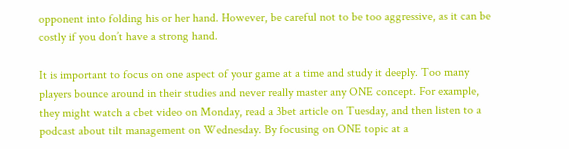opponent into folding his or her hand. However, be careful not to be too aggressive, as it can be costly if you don’t have a strong hand.

It is important to focus on one aspect of your game at a time and study it deeply. Too many players bounce around in their studies and never really master any ONE concept. For example, they might watch a cbet video on Monday, read a 3bet article on Tuesday, and then listen to a podcast about tilt management on Wednesday. By focusing on ONE topic at a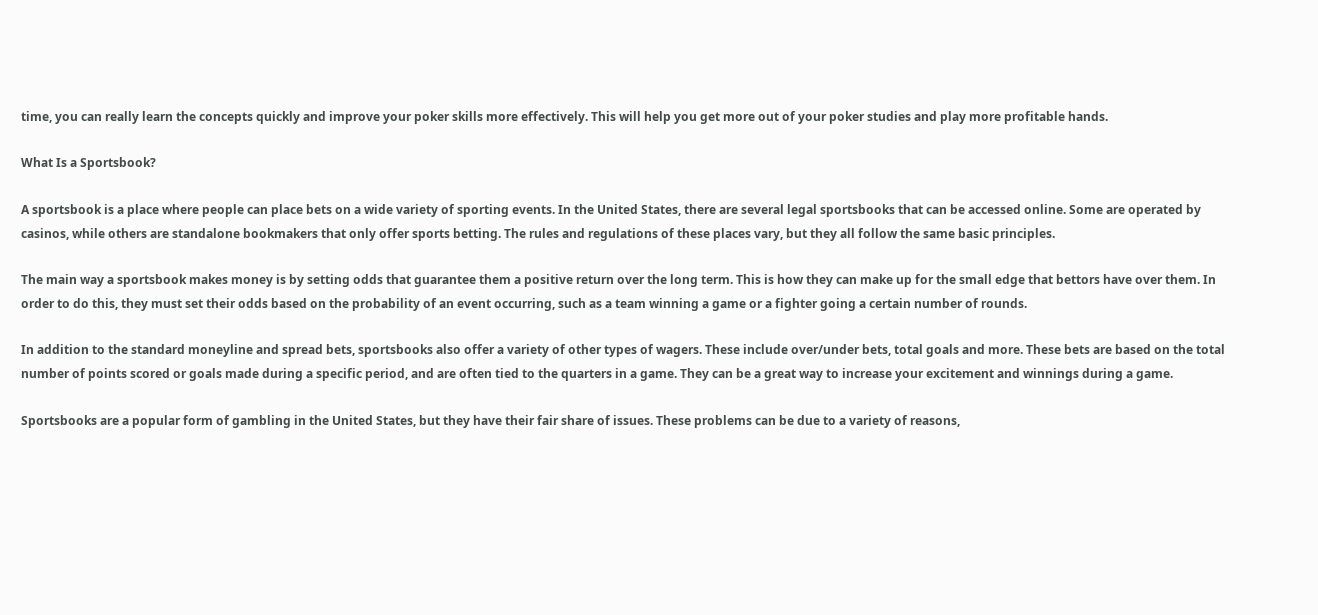time, you can really learn the concepts quickly and improve your poker skills more effectively. This will help you get more out of your poker studies and play more profitable hands.

What Is a Sportsbook?

A sportsbook is a place where people can place bets on a wide variety of sporting events. In the United States, there are several legal sportsbooks that can be accessed online. Some are operated by casinos, while others are standalone bookmakers that only offer sports betting. The rules and regulations of these places vary, but they all follow the same basic principles.

The main way a sportsbook makes money is by setting odds that guarantee them a positive return over the long term. This is how they can make up for the small edge that bettors have over them. In order to do this, they must set their odds based on the probability of an event occurring, such as a team winning a game or a fighter going a certain number of rounds.

In addition to the standard moneyline and spread bets, sportsbooks also offer a variety of other types of wagers. These include over/under bets, total goals and more. These bets are based on the total number of points scored or goals made during a specific period, and are often tied to the quarters in a game. They can be a great way to increase your excitement and winnings during a game.

Sportsbooks are a popular form of gambling in the United States, but they have their fair share of issues. These problems can be due to a variety of reasons,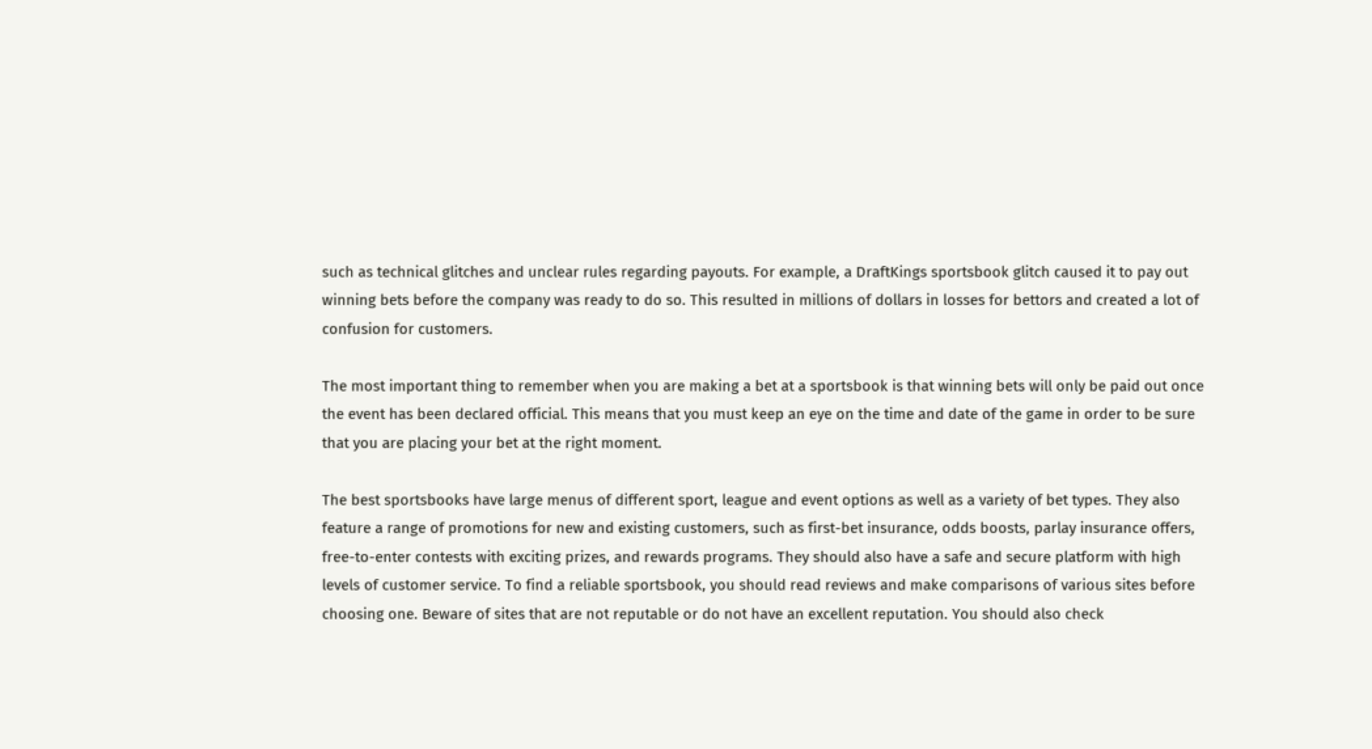such as technical glitches and unclear rules regarding payouts. For example, a DraftKings sportsbook glitch caused it to pay out winning bets before the company was ready to do so. This resulted in millions of dollars in losses for bettors and created a lot of confusion for customers.

The most important thing to remember when you are making a bet at a sportsbook is that winning bets will only be paid out once the event has been declared official. This means that you must keep an eye on the time and date of the game in order to be sure that you are placing your bet at the right moment.

The best sportsbooks have large menus of different sport, league and event options as well as a variety of bet types. They also feature a range of promotions for new and existing customers, such as first-bet insurance, odds boosts, parlay insurance offers, free-to-enter contests with exciting prizes, and rewards programs. They should also have a safe and secure platform with high levels of customer service. To find a reliable sportsbook, you should read reviews and make comparisons of various sites before choosing one. Beware of sites that are not reputable or do not have an excellent reputation. You should also check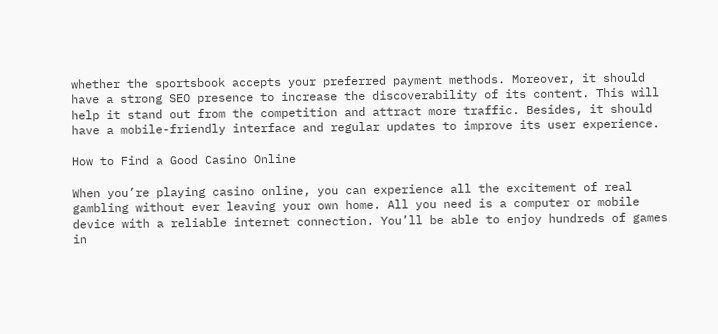whether the sportsbook accepts your preferred payment methods. Moreover, it should have a strong SEO presence to increase the discoverability of its content. This will help it stand out from the competition and attract more traffic. Besides, it should have a mobile-friendly interface and regular updates to improve its user experience.

How to Find a Good Casino Online

When you’re playing casino online, you can experience all the excitement of real gambling without ever leaving your own home. All you need is a computer or mobile device with a reliable internet connection. You’ll be able to enjoy hundreds of games in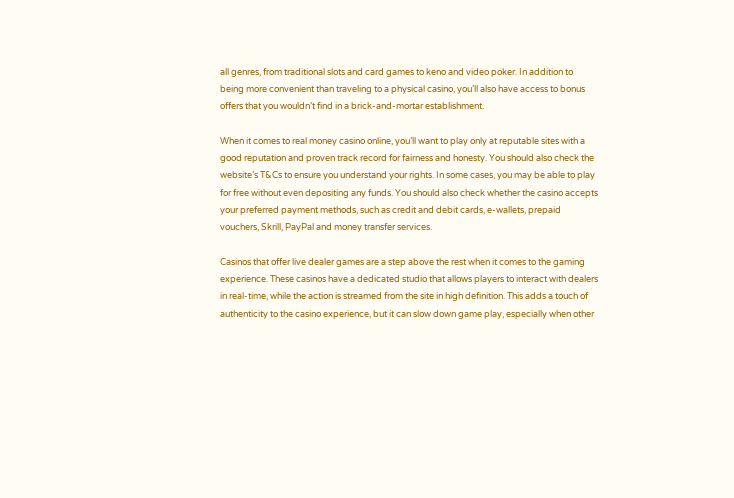all genres, from traditional slots and card games to keno and video poker. In addition to being more convenient than traveling to a physical casino, you’ll also have access to bonus offers that you wouldn’t find in a brick-and-mortar establishment.

When it comes to real money casino online, you’ll want to play only at reputable sites with a good reputation and proven track record for fairness and honesty. You should also check the website’s T&Cs to ensure you understand your rights. In some cases, you may be able to play for free without even depositing any funds. You should also check whether the casino accepts your preferred payment methods, such as credit and debit cards, e-wallets, prepaid vouchers, Skrill, PayPal and money transfer services.

Casinos that offer live dealer games are a step above the rest when it comes to the gaming experience. These casinos have a dedicated studio that allows players to interact with dealers in real-time, while the action is streamed from the site in high definition. This adds a touch of authenticity to the casino experience, but it can slow down game play, especially when other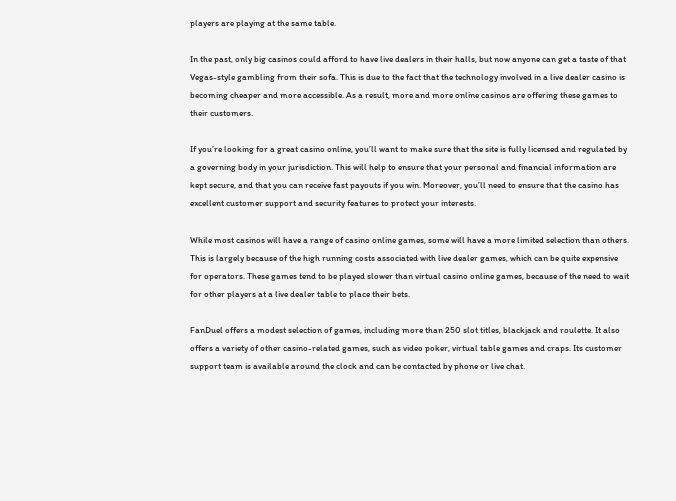players are playing at the same table.

In the past, only big casinos could afford to have live dealers in their halls, but now anyone can get a taste of that Vegas-style gambling from their sofa. This is due to the fact that the technology involved in a live dealer casino is becoming cheaper and more accessible. As a result, more and more online casinos are offering these games to their customers.

If you’re looking for a great casino online, you’ll want to make sure that the site is fully licensed and regulated by a governing body in your jurisdiction. This will help to ensure that your personal and financial information are kept secure, and that you can receive fast payouts if you win. Moreover, you’ll need to ensure that the casino has excellent customer support and security features to protect your interests.

While most casinos will have a range of casino online games, some will have a more limited selection than others. This is largely because of the high running costs associated with live dealer games, which can be quite expensive for operators. These games tend to be played slower than virtual casino online games, because of the need to wait for other players at a live dealer table to place their bets.

FanDuel offers a modest selection of games, including more than 250 slot titles, blackjack and roulette. It also offers a variety of other casino-related games, such as video poker, virtual table games and craps. Its customer support team is available around the clock and can be contacted by phone or live chat.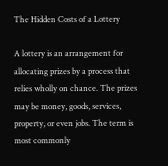The Hidden Costs of a Lottery

A lottery is an arrangement for allocating prizes by a process that relies wholly on chance. The prizes may be money, goods, services, property, or even jobs. The term is most commonly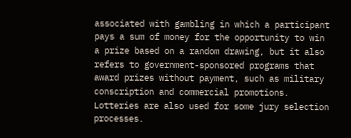associated with gambling in which a participant pays a sum of money for the opportunity to win a prize based on a random drawing, but it also refers to government-sponsored programs that award prizes without payment, such as military conscription and commercial promotions. Lotteries are also used for some jury selection processes.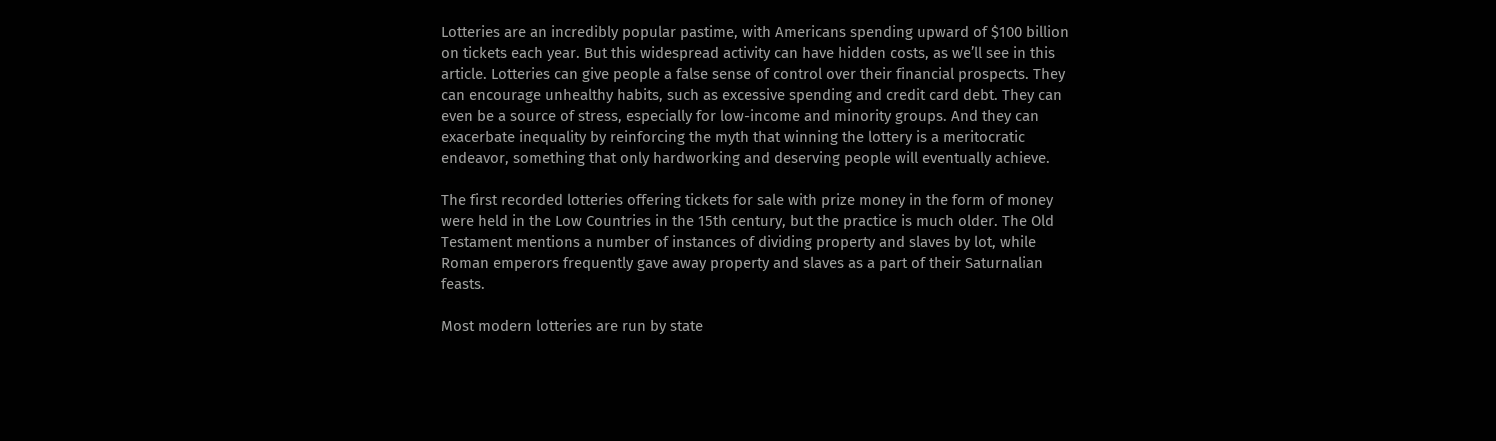Lotteries are an incredibly popular pastime, with Americans spending upward of $100 billion on tickets each year. But this widespread activity can have hidden costs, as we’ll see in this article. Lotteries can give people a false sense of control over their financial prospects. They can encourage unhealthy habits, such as excessive spending and credit card debt. They can even be a source of stress, especially for low-income and minority groups. And they can exacerbate inequality by reinforcing the myth that winning the lottery is a meritocratic endeavor, something that only hardworking and deserving people will eventually achieve.

The first recorded lotteries offering tickets for sale with prize money in the form of money were held in the Low Countries in the 15th century, but the practice is much older. The Old Testament mentions a number of instances of dividing property and slaves by lot, while Roman emperors frequently gave away property and slaves as a part of their Saturnalian feasts.

Most modern lotteries are run by state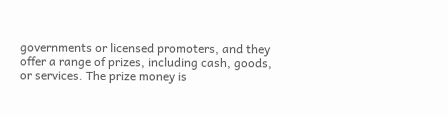governments or licensed promoters, and they offer a range of prizes, including cash, goods, or services. The prize money is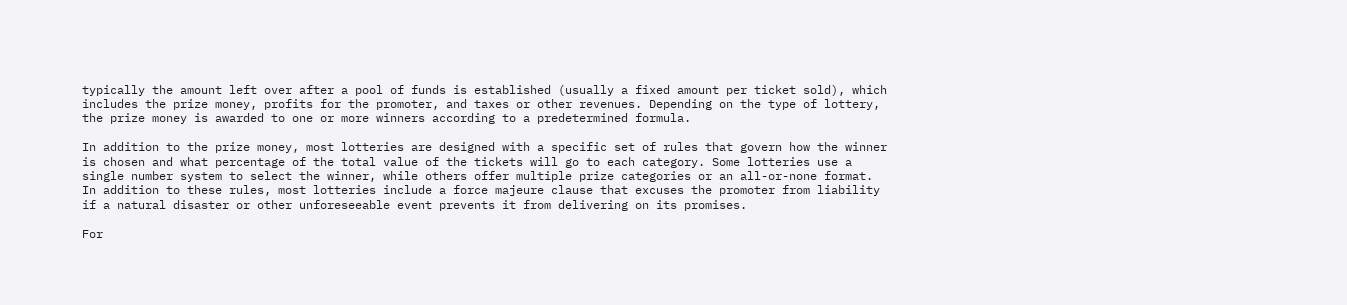typically the amount left over after a pool of funds is established (usually a fixed amount per ticket sold), which includes the prize money, profits for the promoter, and taxes or other revenues. Depending on the type of lottery, the prize money is awarded to one or more winners according to a predetermined formula.

In addition to the prize money, most lotteries are designed with a specific set of rules that govern how the winner is chosen and what percentage of the total value of the tickets will go to each category. Some lotteries use a single number system to select the winner, while others offer multiple prize categories or an all-or-none format. In addition to these rules, most lotteries include a force majeure clause that excuses the promoter from liability if a natural disaster or other unforeseeable event prevents it from delivering on its promises.

For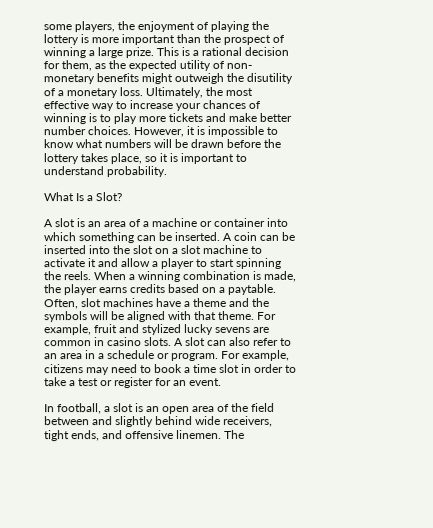some players, the enjoyment of playing the lottery is more important than the prospect of winning a large prize. This is a rational decision for them, as the expected utility of non-monetary benefits might outweigh the disutility of a monetary loss. Ultimately, the most effective way to increase your chances of winning is to play more tickets and make better number choices. However, it is impossible to know what numbers will be drawn before the lottery takes place, so it is important to understand probability.

What Is a Slot?

A slot is an area of a machine or container into which something can be inserted. A coin can be inserted into the slot on a slot machine to activate it and allow a player to start spinning the reels. When a winning combination is made, the player earns credits based on a paytable. Often, slot machines have a theme and the symbols will be aligned with that theme. For example, fruit and stylized lucky sevens are common in casino slots. A slot can also refer to an area in a schedule or program. For example, citizens may need to book a time slot in order to take a test or register for an event.

In football, a slot is an open area of the field between and slightly behind wide receivers, tight ends, and offensive linemen. The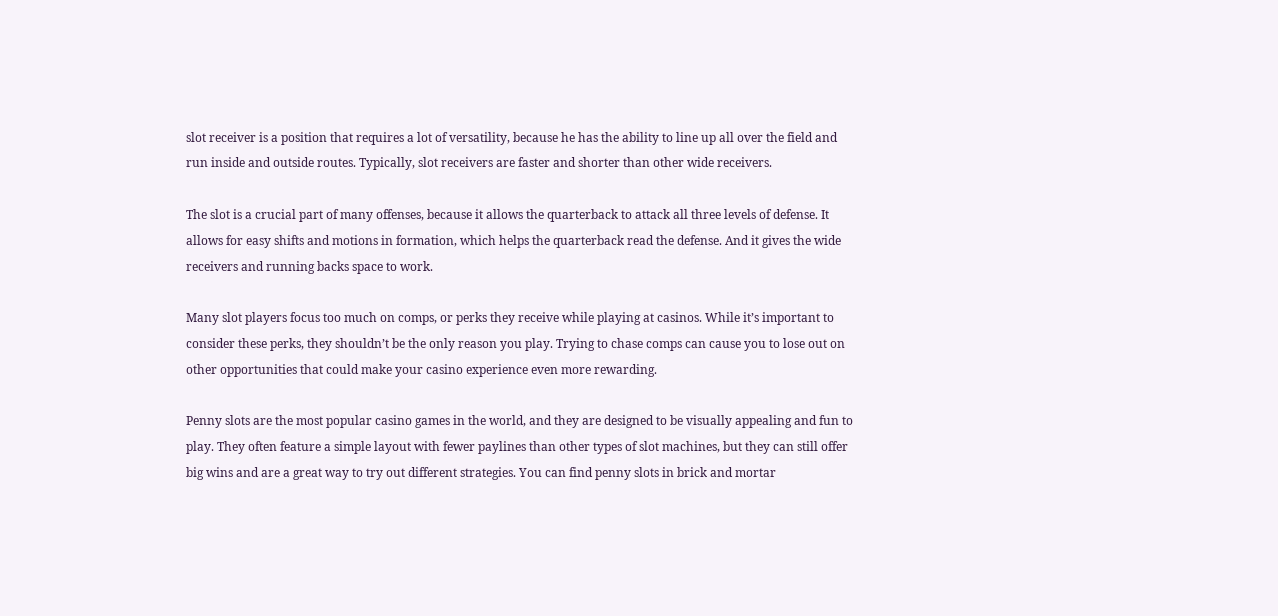slot receiver is a position that requires a lot of versatility, because he has the ability to line up all over the field and run inside and outside routes. Typically, slot receivers are faster and shorter than other wide receivers.

The slot is a crucial part of many offenses, because it allows the quarterback to attack all three levels of defense. It allows for easy shifts and motions in formation, which helps the quarterback read the defense. And it gives the wide receivers and running backs space to work.

Many slot players focus too much on comps, or perks they receive while playing at casinos. While it’s important to consider these perks, they shouldn’t be the only reason you play. Trying to chase comps can cause you to lose out on other opportunities that could make your casino experience even more rewarding.

Penny slots are the most popular casino games in the world, and they are designed to be visually appealing and fun to play. They often feature a simple layout with fewer paylines than other types of slot machines, but they can still offer big wins and are a great way to try out different strategies. You can find penny slots in brick and mortar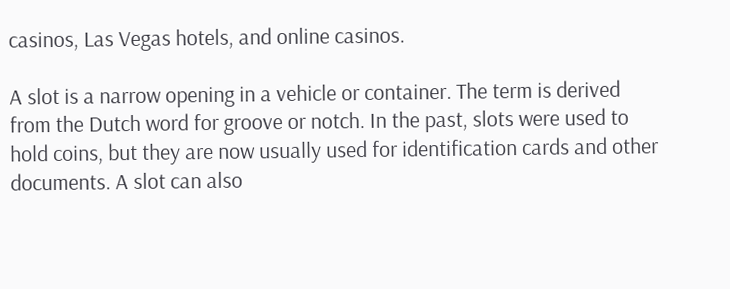casinos, Las Vegas hotels, and online casinos.

A slot is a narrow opening in a vehicle or container. The term is derived from the Dutch word for groove or notch. In the past, slots were used to hold coins, but they are now usually used for identification cards and other documents. A slot can also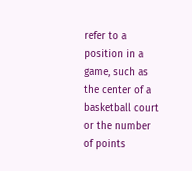refer to a position in a game, such as the center of a basketball court or the number of points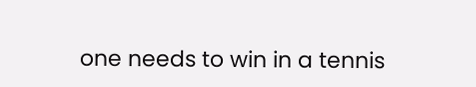one needs to win in a tennis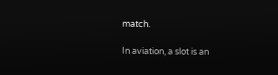match.

In aviation, a slot is an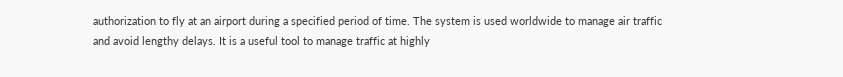authorization to fly at an airport during a specified period of time. The system is used worldwide to manage air traffic and avoid lengthy delays. It is a useful tool to manage traffic at highly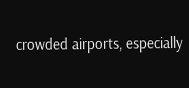crowded airports, especially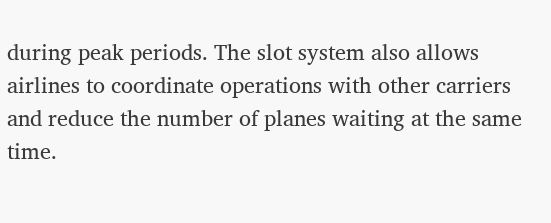during peak periods. The slot system also allows airlines to coordinate operations with other carriers and reduce the number of planes waiting at the same time.